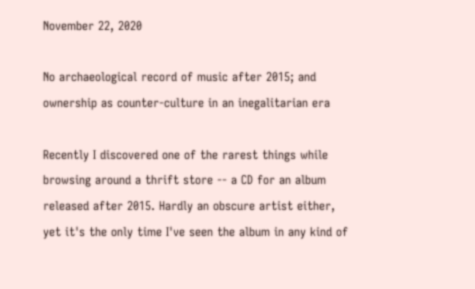November 22, 2020

No archaeological record of music after 2015; and ownership as counter-culture in an inegalitarian era

Recently I discovered one of the rarest things while browsing around a thrift store -- a CD for an album released after 2015. Hardly an obscure artist either, yet it's the only time I've seen the album in any kind of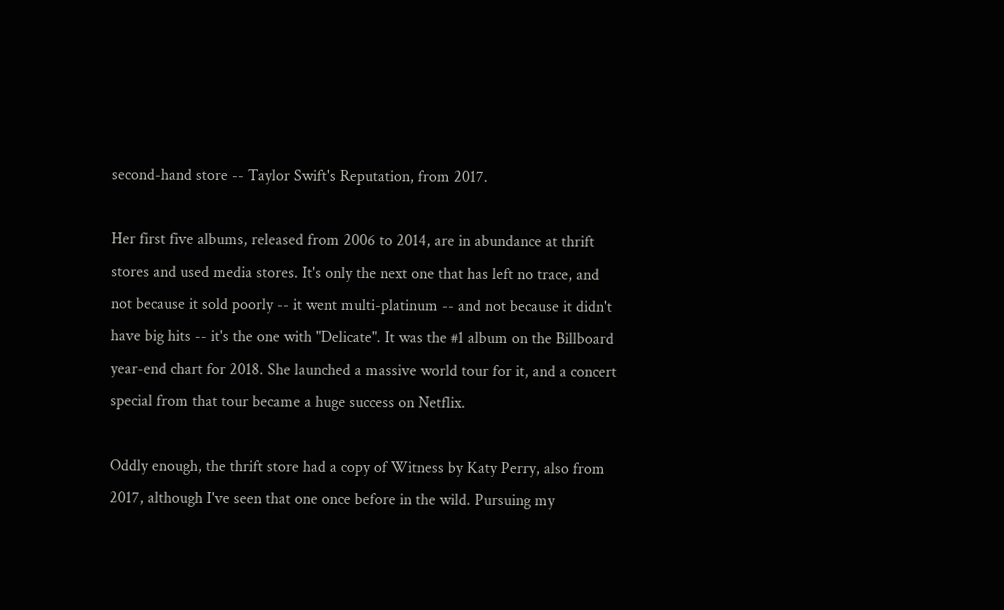second-hand store -- Taylor Swift's Reputation, from 2017.

Her first five albums, released from 2006 to 2014, are in abundance at thrift stores and used media stores. It's only the next one that has left no trace, and not because it sold poorly -- it went multi-platinum -- and not because it didn't have big hits -- it's the one with "Delicate". It was the #1 album on the Billboard year-end chart for 2018. She launched a massive world tour for it, and a concert special from that tour became a huge success on Netflix.

Oddly enough, the thrift store had a copy of Witness by Katy Perry, also from 2017, although I've seen that one once before in the wild. Pursuing my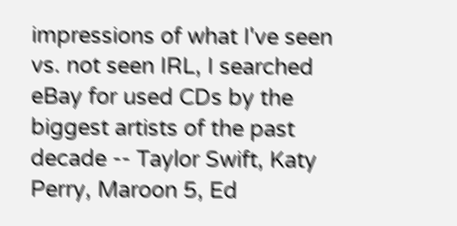impressions of what I've seen vs. not seen IRL, I searched eBay for used CDs by the biggest artists of the past decade -- Taylor Swift, Katy Perry, Maroon 5, Ed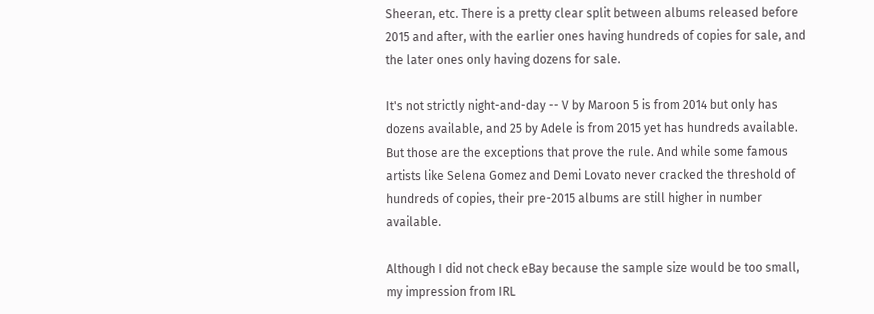Sheeran, etc. There is a pretty clear split between albums released before 2015 and after, with the earlier ones having hundreds of copies for sale, and the later ones only having dozens for sale.

It's not strictly night-and-day -- V by Maroon 5 is from 2014 but only has dozens available, and 25 by Adele is from 2015 yet has hundreds available. But those are the exceptions that prove the rule. And while some famous artists like Selena Gomez and Demi Lovato never cracked the threshold of hundreds of copies, their pre-2015 albums are still higher in number available.

Although I did not check eBay because the sample size would be too small, my impression from IRL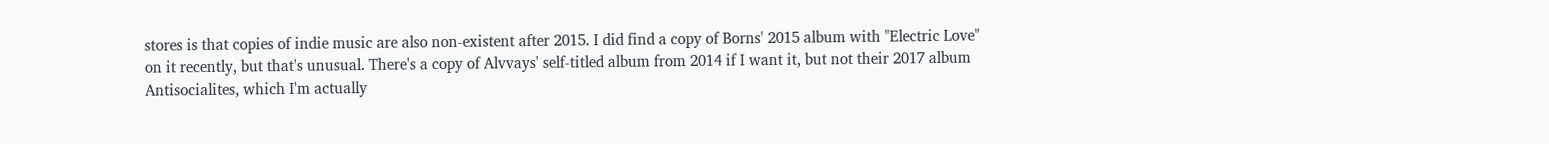stores is that copies of indie music are also non-existent after 2015. I did find a copy of Borns' 2015 album with "Electric Love" on it recently, but that's unusual. There's a copy of Alvvays' self-titled album from 2014 if I want it, but not their 2017 album Antisocialites, which I'm actually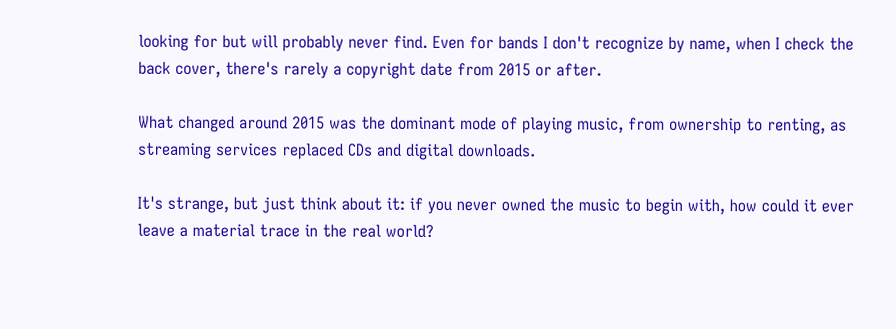looking for but will probably never find. Even for bands I don't recognize by name, when I check the back cover, there's rarely a copyright date from 2015 or after.

What changed around 2015 was the dominant mode of playing music, from ownership to renting, as streaming services replaced CDs and digital downloads.

It's strange, but just think about it: if you never owned the music to begin with, how could it ever leave a material trace in the real world?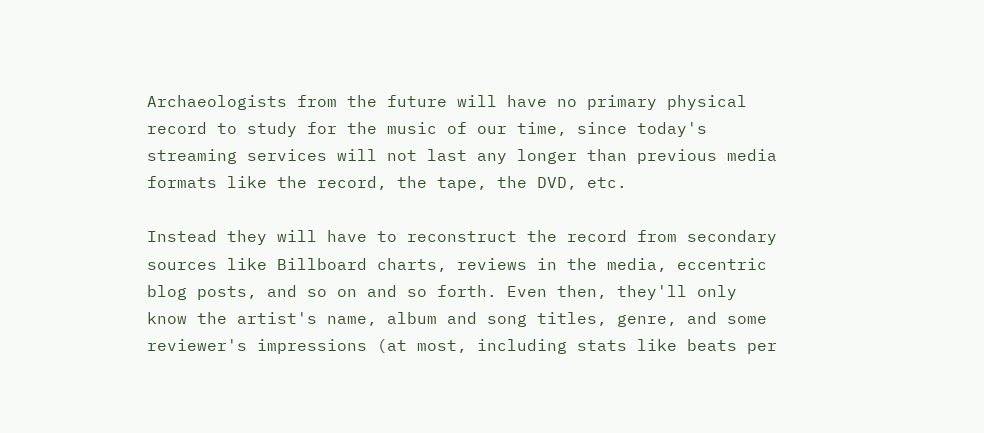Archaeologists from the future will have no primary physical record to study for the music of our time, since today's streaming services will not last any longer than previous media formats like the record, the tape, the DVD, etc.

Instead they will have to reconstruct the record from secondary sources like Billboard charts, reviews in the media, eccentric blog posts, and so on and so forth. Even then, they'll only know the artist's name, album and song titles, genre, and some reviewer's impressions (at most, including stats like beats per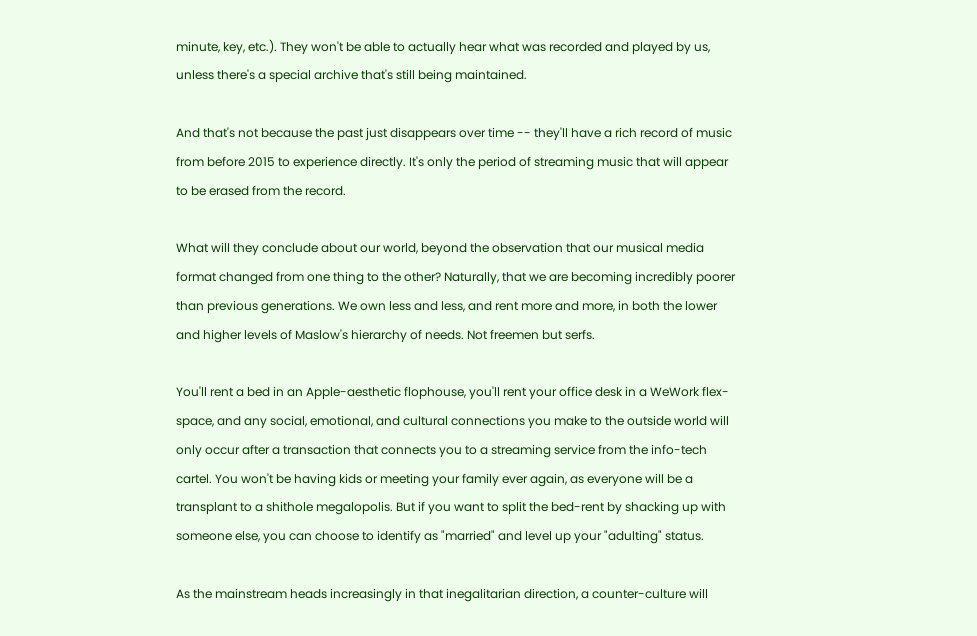minute, key, etc.). They won't be able to actually hear what was recorded and played by us, unless there's a special archive that's still being maintained.

And that's not because the past just disappears over time -- they'll have a rich record of music from before 2015 to experience directly. It's only the period of streaming music that will appear to be erased from the record.

What will they conclude about our world, beyond the observation that our musical media format changed from one thing to the other? Naturally, that we are becoming incredibly poorer than previous generations. We own less and less, and rent more and more, in both the lower and higher levels of Maslow's hierarchy of needs. Not freemen but serfs.

You'll rent a bed in an Apple-aesthetic flophouse, you'll rent your office desk in a WeWork flex-space, and any social, emotional, and cultural connections you make to the outside world will only occur after a transaction that connects you to a streaming service from the info-tech cartel. You won't be having kids or meeting your family ever again, as everyone will be a transplant to a shithole megalopolis. But if you want to split the bed-rent by shacking up with someone else, you can choose to identify as "married" and level up your "adulting" status.

As the mainstream heads increasingly in that inegalitarian direction, a counter-culture will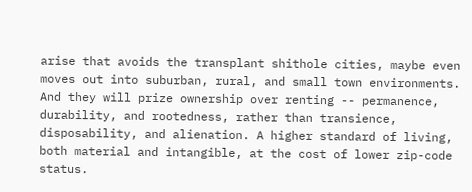arise that avoids the transplant shithole cities, maybe even moves out into suburban, rural, and small town environments. And they will prize ownership over renting -- permanence, durability, and rootedness, rather than transience, disposability, and alienation. A higher standard of living, both material and intangible, at the cost of lower zip-code status.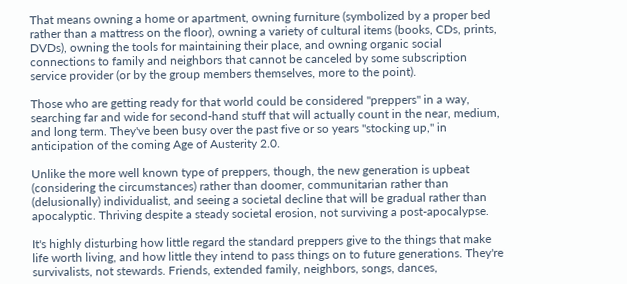That means owning a home or apartment, owning furniture (symbolized by a proper bed rather than a mattress on the floor), owning a variety of cultural items (books, CDs, prints, DVDs), owning the tools for maintaining their place, and owning organic social connections to family and neighbors that cannot be canceled by some subscription service provider (or by the group members themselves, more to the point).

Those who are getting ready for that world could be considered "preppers" in a way, searching far and wide for second-hand stuff that will actually count in the near, medium, and long term. They've been busy over the past five or so years "stocking up," in anticipation of the coming Age of Austerity 2.0.

Unlike the more well known type of preppers, though, the new generation is upbeat (considering the circumstances) rather than doomer, communitarian rather than (delusionally) individualist, and seeing a societal decline that will be gradual rather than apocalyptic. Thriving despite a steady societal erosion, not surviving a post-apocalypse.

It's highly disturbing how little regard the standard preppers give to the things that make life worth living, and how little they intend to pass things on to future generations. They're survivalists, not stewards. Friends, extended family, neighbors, songs, dances,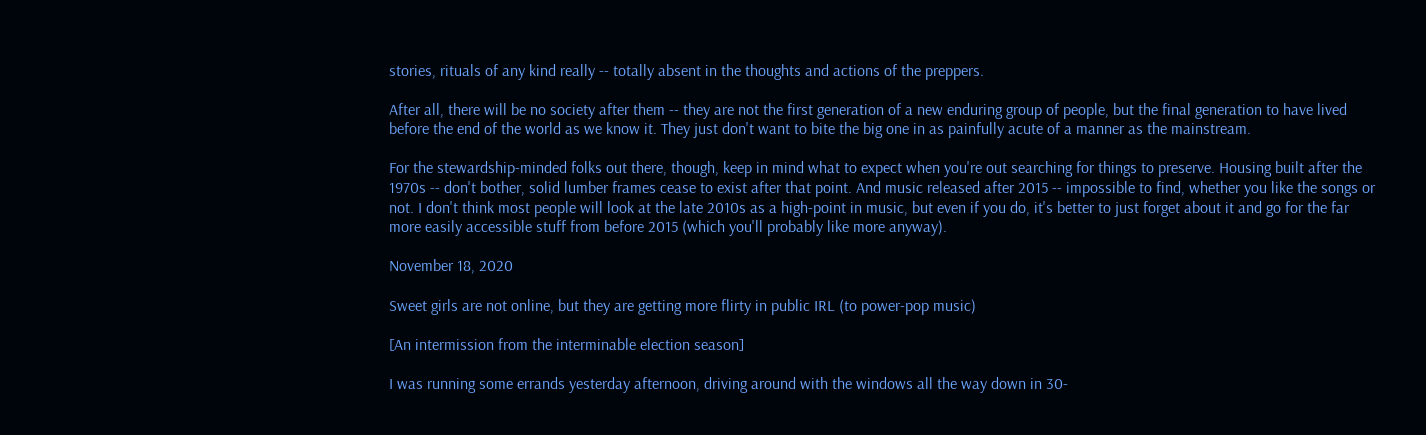stories, rituals of any kind really -- totally absent in the thoughts and actions of the preppers.

After all, there will be no society after them -- they are not the first generation of a new enduring group of people, but the final generation to have lived before the end of the world as we know it. They just don't want to bite the big one in as painfully acute of a manner as the mainstream.

For the stewardship-minded folks out there, though, keep in mind what to expect when you're out searching for things to preserve. Housing built after the 1970s -- don't bother, solid lumber frames cease to exist after that point. And music released after 2015 -- impossible to find, whether you like the songs or not. I don't think most people will look at the late 2010s as a high-point in music, but even if you do, it's better to just forget about it and go for the far more easily accessible stuff from before 2015 (which you'll probably like more anyway).

November 18, 2020

Sweet girls are not online, but they are getting more flirty in public IRL (to power-pop music)

[An intermission from the interminable election season]

I was running some errands yesterday afternoon, driving around with the windows all the way down in 30-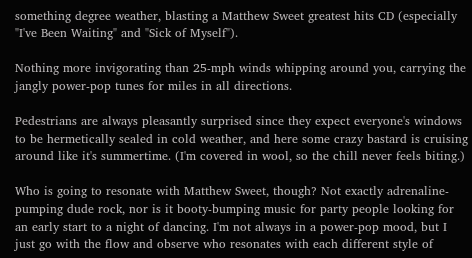something degree weather, blasting a Matthew Sweet greatest hits CD (especially "I've Been Waiting" and "Sick of Myself").

Nothing more invigorating than 25-mph winds whipping around you, carrying the jangly power-pop tunes for miles in all directions.

Pedestrians are always pleasantly surprised since they expect everyone's windows to be hermetically sealed in cold weather, and here some crazy bastard is cruising around like it's summertime. (I'm covered in wool, so the chill never feels biting.)

Who is going to resonate with Matthew Sweet, though? Not exactly adrenaline-pumping dude rock, nor is it booty-bumping music for party people looking for an early start to a night of dancing. I'm not always in a power-pop mood, but I just go with the flow and observe who resonates with each different style of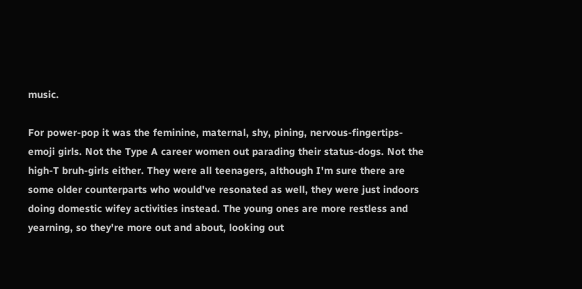music.

For power-pop it was the feminine, maternal, shy, pining, nervous-fingertips-emoji girls. Not the Type A career women out parading their status-dogs. Not the high-T bruh-girls either. They were all teenagers, although I'm sure there are some older counterparts who would've resonated as well, they were just indoors doing domestic wifey activities instead. The young ones are more restless and yearning, so they're more out and about, looking out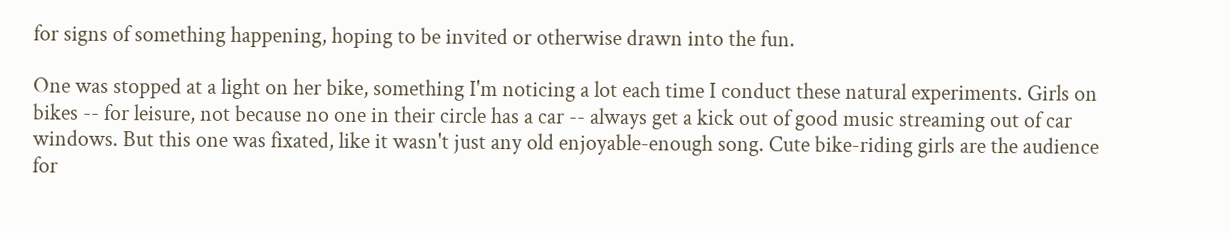for signs of something happening, hoping to be invited or otherwise drawn into the fun.

One was stopped at a light on her bike, something I'm noticing a lot each time I conduct these natural experiments. Girls on bikes -- for leisure, not because no one in their circle has a car -- always get a kick out of good music streaming out of car windows. But this one was fixated, like it wasn't just any old enjoyable-enough song. Cute bike-riding girls are the audience for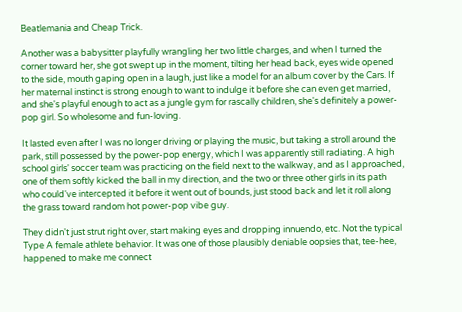Beatlemania and Cheap Trick.

Another was a babysitter playfully wrangling her two little charges, and when I turned the corner toward her, she got swept up in the moment, tilting her head back, eyes wide opened to the side, mouth gaping open in a laugh, just like a model for an album cover by the Cars. If her maternal instinct is strong enough to want to indulge it before she can even get married, and she's playful enough to act as a jungle gym for rascally children, she's definitely a power-pop girl. So wholesome and fun-loving.

It lasted even after I was no longer driving or playing the music, but taking a stroll around the park, still possessed by the power-pop energy, which I was apparently still radiating. A high school girls' soccer team was practicing on the field next to the walkway, and as I approached, one of them softly kicked the ball in my direction, and the two or three other girls in its path who could've intercepted it before it went out of bounds, just stood back and let it roll along the grass toward random hot power-pop vibe guy.

They didn't just strut right over, start making eyes and dropping innuendo, etc. Not the typical Type A female athlete behavior. It was one of those plausibly deniable oopsies that, tee-hee, happened to make me connect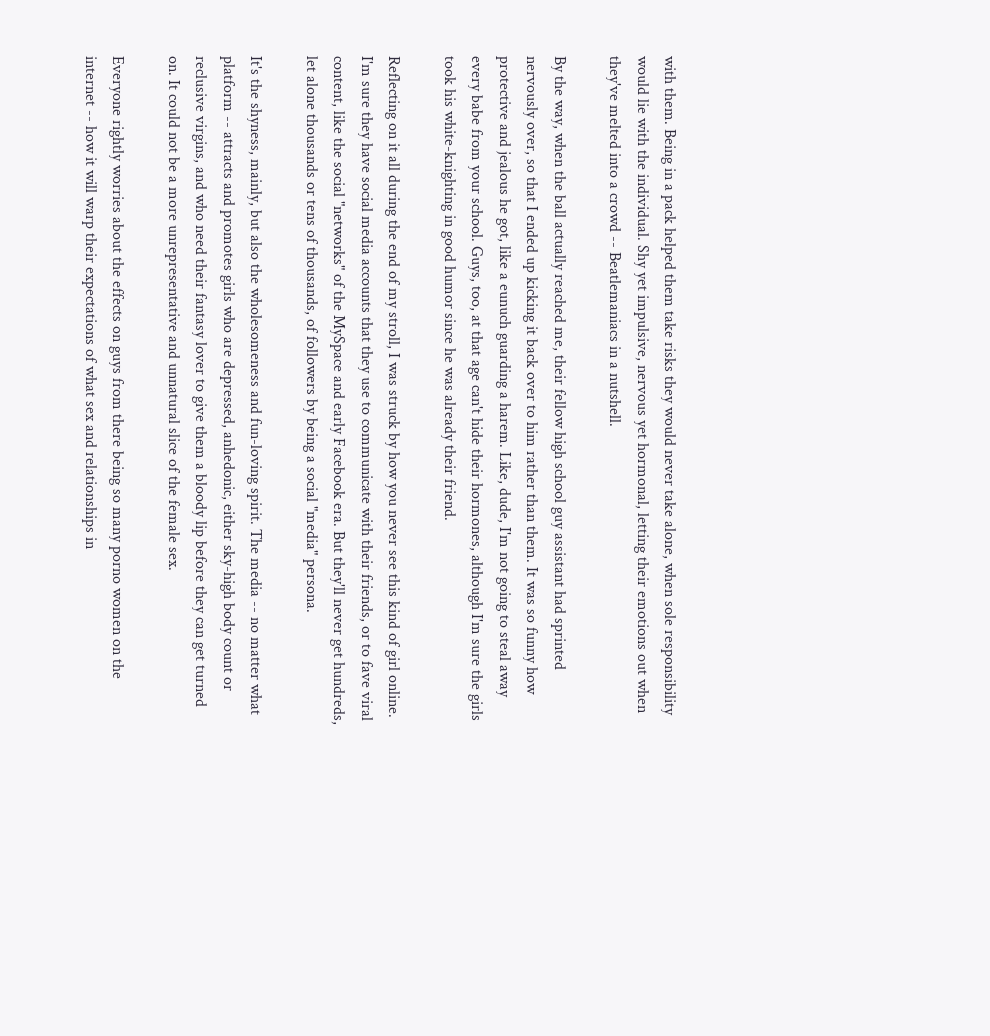with them. Being in a pack helped them take risks they would never take alone, when sole responsibility would lie with the individual. Shy yet impulsive, nervous yet hormonal, letting their emotions out when they've melted into a crowd -- Beatlemaniacs in a nutshell.

By the way, when the ball actually reached me, their fellow high school guy assistant had sprinted nervously over, so that I ended up kicking it back over to him rather than them. It was so funny how protective and jealous he got, like a eunuch guarding a harem. Like, dude, I'm not going to steal away every babe from your school. Guys, too, at that age can't hide their hormones, although I'm sure the girls took his white-knighting in good humor since he was already their friend.

Reflecting on it all during the end of my stroll, I was struck by how you never see this kind of girl online. I'm sure they have social media accounts that they use to communicate with their friends, or to fave viral content, like the social "networks" of the MySpace and early Facebook era. But they'll never get hundreds, let alone thousands or tens of thousands, of followers by being a social "media" persona.

It's the shyness, mainly, but also the wholesomeness and fun-loving spirit. The media -- no matter what platform -- attracts and promotes girls who are depressed, anhedonic, either sky-high body count or reclusive virgins, and who need their fantasy lover to give them a bloody lip before they can get turned on. It could not be a more unrepresentative and unnatural slice of the female sex.

Everyone rightly worries about the effects on guys from there being so many porno women on the internet -- how it will warp their expectations of what sex and relationships in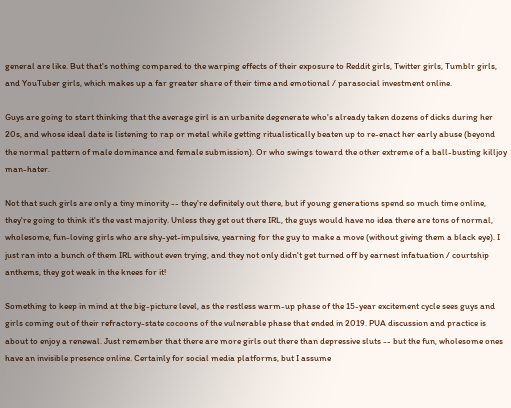general are like. But that's nothing compared to the warping effects of their exposure to Reddit girls, Twitter girls, Tumblr girls, and YouTuber girls, which makes up a far greater share of their time and emotional / parasocial investment online.

Guys are going to start thinking that the average girl is an urbanite degenerate who's already taken dozens of dicks during her 20s, and whose ideal date is listening to rap or metal while getting ritualistically beaten up to re-enact her early abuse (beyond the normal pattern of male dominance and female submission). Or who swings toward the other extreme of a ball-busting killjoy man-hater.

Not that such girls are only a tiny minority -- they're definitely out there, but if young generations spend so much time online, they're going to think it's the vast majority. Unless they get out there IRL, the guys would have no idea there are tons of normal, wholesome, fun-loving girls who are shy-yet-impulsive, yearning for the guy to make a move (without giving them a black eye). I just ran into a bunch of them IRL without even trying, and they not only didn't get turned off by earnest infatuation / courtship anthems, they got weak in the knees for it!

Something to keep in mind at the big-picture level, as the restless warm-up phase of the 15-year excitement cycle sees guys and girls coming out of their refractory-state cocoons of the vulnerable phase that ended in 2019. PUA discussion and practice is about to enjoy a renewal. Just remember that there are more girls out there than depressive sluts -- but the fun, wholesome ones have an invisible presence online. Certainly for social media platforms, but I assume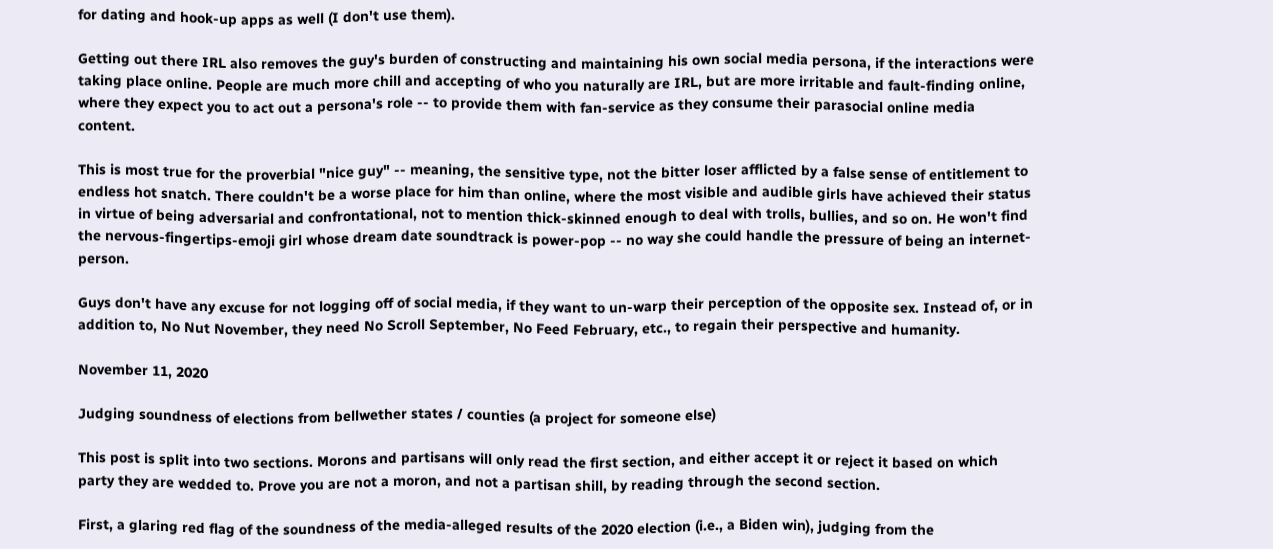for dating and hook-up apps as well (I don't use them).

Getting out there IRL also removes the guy's burden of constructing and maintaining his own social media persona, if the interactions were taking place online. People are much more chill and accepting of who you naturally are IRL, but are more irritable and fault-finding online, where they expect you to act out a persona's role -- to provide them with fan-service as they consume their parasocial online media content.

This is most true for the proverbial "nice guy" -- meaning, the sensitive type, not the bitter loser afflicted by a false sense of entitlement to endless hot snatch. There couldn't be a worse place for him than online, where the most visible and audible girls have achieved their status in virtue of being adversarial and confrontational, not to mention thick-skinned enough to deal with trolls, bullies, and so on. He won't find the nervous-fingertips-emoji girl whose dream date soundtrack is power-pop -- no way she could handle the pressure of being an internet-person.

Guys don't have any excuse for not logging off of social media, if they want to un-warp their perception of the opposite sex. Instead of, or in addition to, No Nut November, they need No Scroll September, No Feed February, etc., to regain their perspective and humanity.

November 11, 2020

Judging soundness of elections from bellwether states / counties (a project for someone else)

This post is split into two sections. Morons and partisans will only read the first section, and either accept it or reject it based on which party they are wedded to. Prove you are not a moron, and not a partisan shill, by reading through the second section.

First, a glaring red flag of the soundness of the media-alleged results of the 2020 election (i.e., a Biden win), judging from the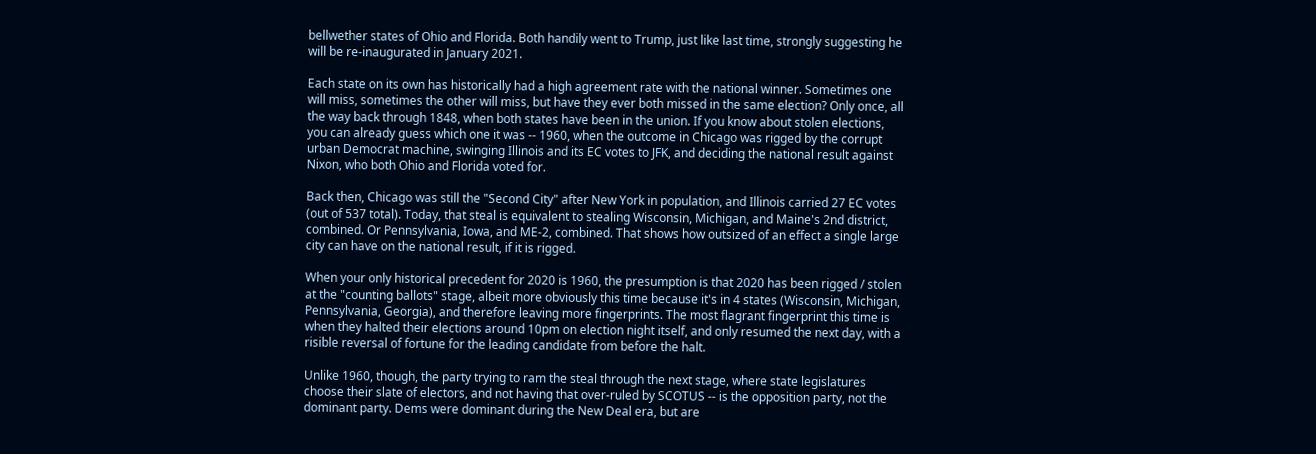bellwether states of Ohio and Florida. Both handily went to Trump, just like last time, strongly suggesting he will be re-inaugurated in January 2021.

Each state on its own has historically had a high agreement rate with the national winner. Sometimes one will miss, sometimes the other will miss, but have they ever both missed in the same election? Only once, all the way back through 1848, when both states have been in the union. If you know about stolen elections, you can already guess which one it was -- 1960, when the outcome in Chicago was rigged by the corrupt urban Democrat machine, swinging Illinois and its EC votes to JFK, and deciding the national result against Nixon, who both Ohio and Florida voted for.

Back then, Chicago was still the "Second City" after New York in population, and Illinois carried 27 EC votes (out of 537 total). Today, that steal is equivalent to stealing Wisconsin, Michigan, and Maine's 2nd district, combined. Or Pennsylvania, Iowa, and ME-2, combined. That shows how outsized of an effect a single large city can have on the national result, if it is rigged.

When your only historical precedent for 2020 is 1960, the presumption is that 2020 has been rigged / stolen at the "counting ballots" stage, albeit more obviously this time because it's in 4 states (Wisconsin, Michigan, Pennsylvania, Georgia), and therefore leaving more fingerprints. The most flagrant fingerprint this time is when they halted their elections around 10pm on election night itself, and only resumed the next day, with a risible reversal of fortune for the leading candidate from before the halt.

Unlike 1960, though, the party trying to ram the steal through the next stage, where state legislatures choose their slate of electors, and not having that over-ruled by SCOTUS -- is the opposition party, not the dominant party. Dems were dominant during the New Deal era, but are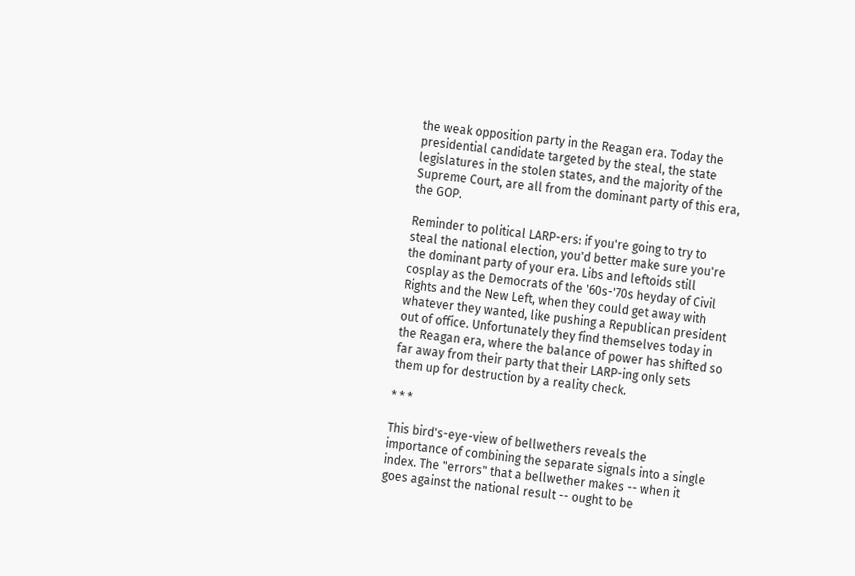the weak opposition party in the Reagan era. Today the presidential candidate targeted by the steal, the state legislatures in the stolen states, and the majority of the Supreme Court, are all from the dominant party of this era, the GOP.

Reminder to political LARP-ers: if you're going to try to steal the national election, you'd better make sure you're the dominant party of your era. Libs and leftoids still cosplay as the Democrats of the '60s-'70s heyday of Civil Rights and the New Left, when they could get away with whatever they wanted, like pushing a Republican president out of office. Unfortunately they find themselves today in the Reagan era, where the balance of power has shifted so far away from their party that their LARP-ing only sets them up for destruction by a reality check.

* * *

This bird's-eye-view of bellwethers reveals the importance of combining the separate signals into a single index. The "errors" that a bellwether makes -- when it goes against the national result -- ought to be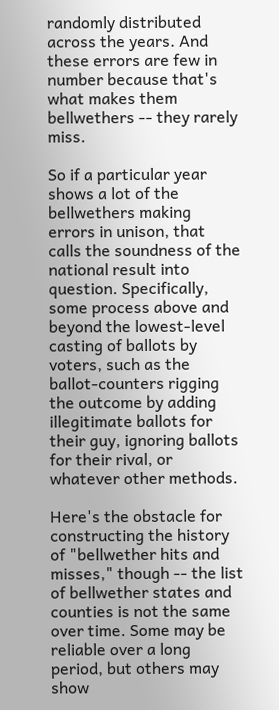randomly distributed across the years. And these errors are few in number because that's what makes them bellwethers -- they rarely miss.

So if a particular year shows a lot of the bellwethers making errors in unison, that calls the soundness of the national result into question. Specifically, some process above and beyond the lowest-level casting of ballots by voters, such as the ballot-counters rigging the outcome by adding illegitimate ballots for their guy, ignoring ballots for their rival, or whatever other methods.

Here's the obstacle for constructing the history of "bellwether hits and misses," though -- the list of bellwether states and counties is not the same over time. Some may be reliable over a long period, but others may show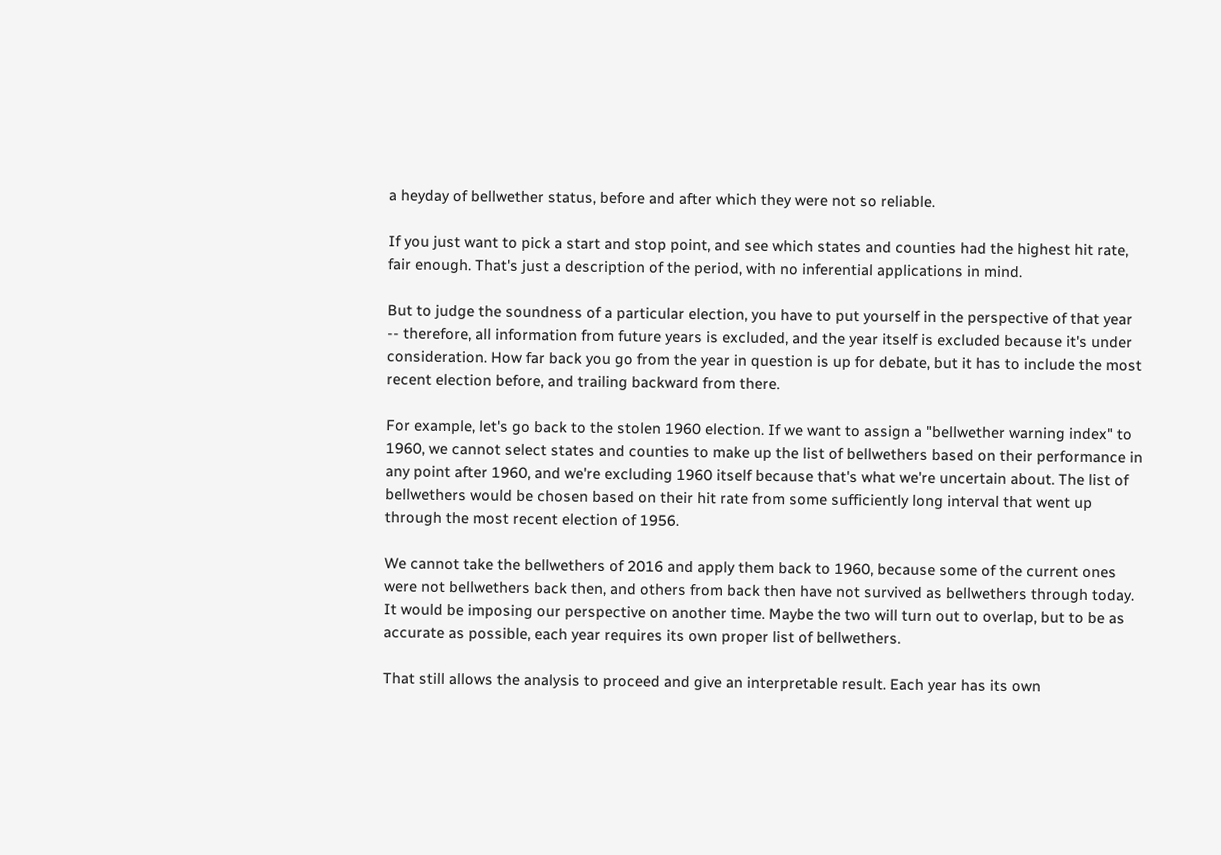a heyday of bellwether status, before and after which they were not so reliable.

If you just want to pick a start and stop point, and see which states and counties had the highest hit rate, fair enough. That's just a description of the period, with no inferential applications in mind.

But to judge the soundness of a particular election, you have to put yourself in the perspective of that year -- therefore, all information from future years is excluded, and the year itself is excluded because it's under consideration. How far back you go from the year in question is up for debate, but it has to include the most recent election before, and trailing backward from there.

For example, let's go back to the stolen 1960 election. If we want to assign a "bellwether warning index" to 1960, we cannot select states and counties to make up the list of bellwethers based on their performance in any point after 1960, and we're excluding 1960 itself because that's what we're uncertain about. The list of bellwethers would be chosen based on their hit rate from some sufficiently long interval that went up through the most recent election of 1956.

We cannot take the bellwethers of 2016 and apply them back to 1960, because some of the current ones were not bellwethers back then, and others from back then have not survived as bellwethers through today. It would be imposing our perspective on another time. Maybe the two will turn out to overlap, but to be as accurate as possible, each year requires its own proper list of bellwethers.

That still allows the analysis to proceed and give an interpretable result. Each year has its own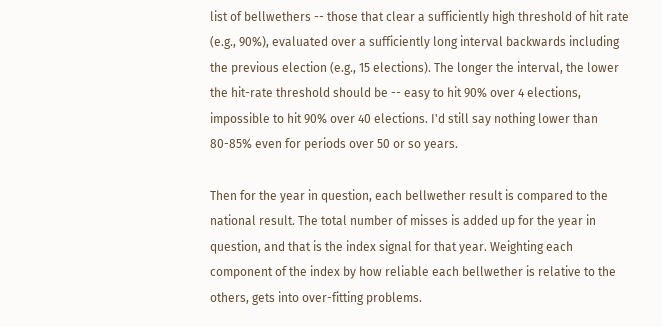list of bellwethers -- those that clear a sufficiently high threshold of hit rate (e.g., 90%), evaluated over a sufficiently long interval backwards including the previous election (e.g., 15 elections). The longer the interval, the lower the hit-rate threshold should be -- easy to hit 90% over 4 elections, impossible to hit 90% over 40 elections. I'd still say nothing lower than 80-85% even for periods over 50 or so years.

Then for the year in question, each bellwether result is compared to the national result. The total number of misses is added up for the year in question, and that is the index signal for that year. Weighting each component of the index by how reliable each bellwether is relative to the others, gets into over-fitting problems.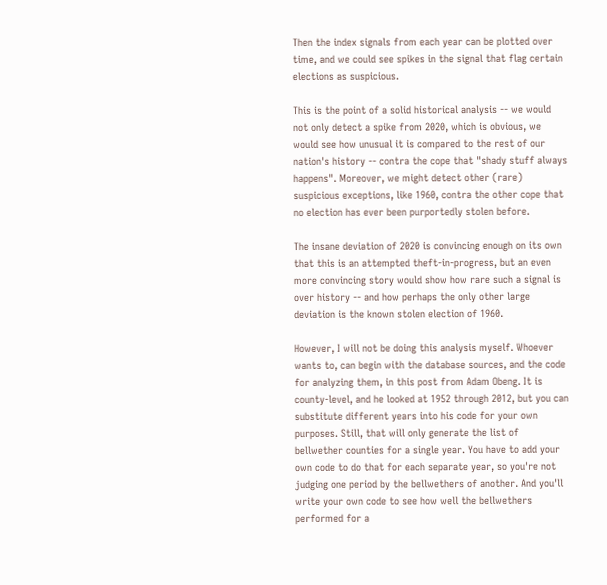Then the index signals from each year can be plotted over time, and we could see spikes in the signal that flag certain elections as suspicious.

This is the point of a solid historical analysis -- we would not only detect a spike from 2020, which is obvious, we would see how unusual it is compared to the rest of our nation's history -- contra the cope that "shady stuff always happens". Moreover, we might detect other (rare) suspicious exceptions, like 1960, contra the other cope that no election has ever been purportedly stolen before.

The insane deviation of 2020 is convincing enough on its own that this is an attempted theft-in-progress, but an even more convincing story would show how rare such a signal is over history -- and how perhaps the only other large deviation is the known stolen election of 1960.

However, I will not be doing this analysis myself. Whoever wants to, can begin with the database sources, and the code for analyzing them, in this post from Adam Obeng. It is county-level, and he looked at 1952 through 2012, but you can substitute different years into his code for your own purposes. Still, that will only generate the list of bellwether counties for a single year. You have to add your own code to do that for each separate year, so you're not judging one period by the bellwethers of another. And you'll write your own code to see how well the bellwethers performed for a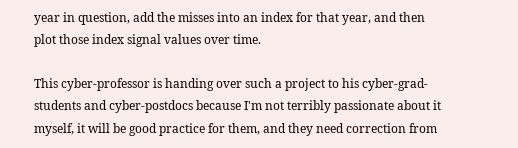year in question, add the misses into an index for that year, and then plot those index signal values over time.

This cyber-professor is handing over such a project to his cyber-grad-students and cyber-postdocs because I'm not terribly passionate about it myself, it will be good practice for them, and they need correction from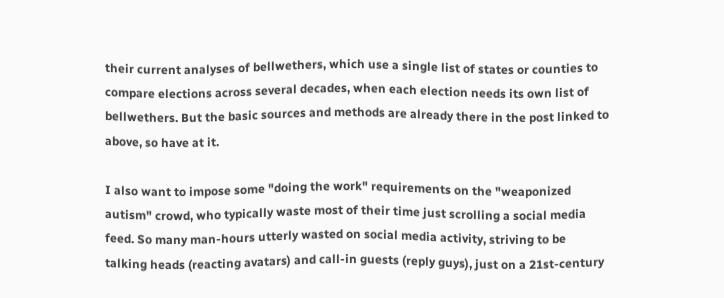their current analyses of bellwethers, which use a single list of states or counties to compare elections across several decades, when each election needs its own list of bellwethers. But the basic sources and methods are already there in the post linked to above, so have at it.

I also want to impose some "doing the work" requirements on the "weaponized autism" crowd, who typically waste most of their time just scrolling a social media feed. So many man-hours utterly wasted on social media activity, striving to be talking heads (reacting avatars) and call-in guests (reply guys), just on a 21st-century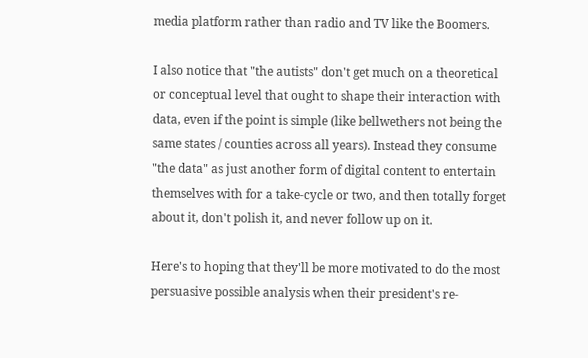media platform rather than radio and TV like the Boomers.

I also notice that "the autists" don't get much on a theoretical or conceptual level that ought to shape their interaction with data, even if the point is simple (like bellwethers not being the same states / counties across all years). Instead they consume "the data" as just another form of digital content to entertain themselves with for a take-cycle or two, and then totally forget about it, don't polish it, and never follow up on it.

Here's to hoping that they'll be more motivated to do the most persuasive possible analysis when their president's re-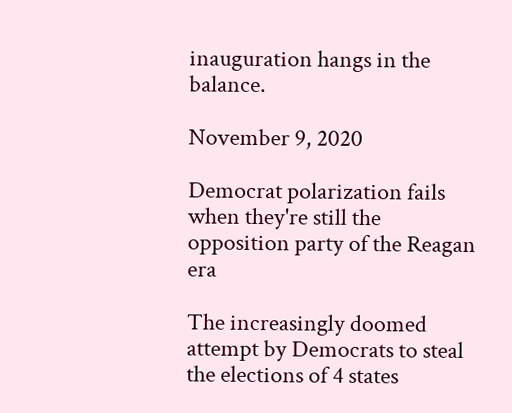inauguration hangs in the balance.

November 9, 2020

Democrat polarization fails when they're still the opposition party of the Reagan era

The increasingly doomed attempt by Democrats to steal the elections of 4 states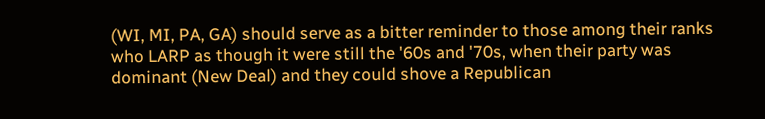(WI, MI, PA, GA) should serve as a bitter reminder to those among their ranks who LARP as though it were still the '60s and '70s, when their party was dominant (New Deal) and they could shove a Republican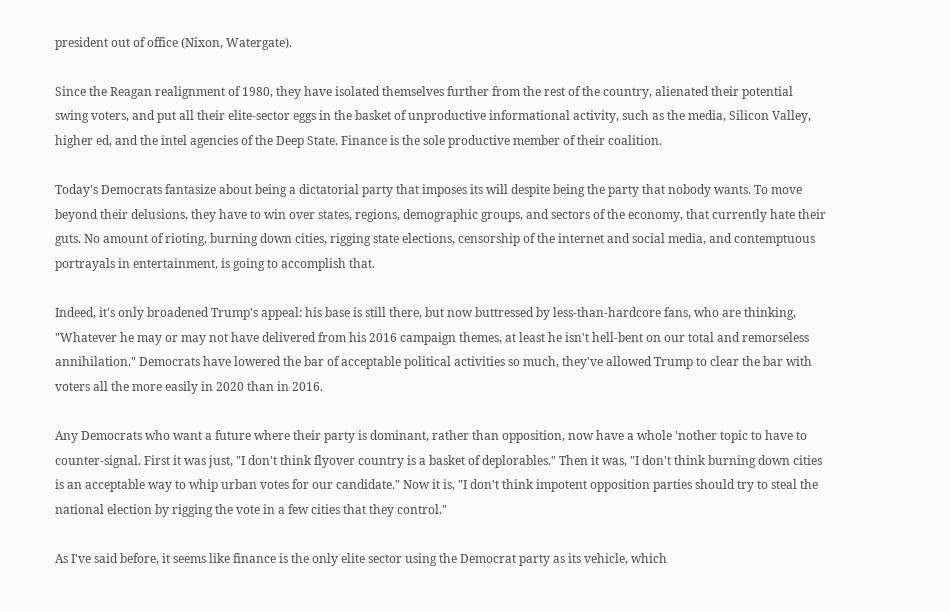president out of office (Nixon, Watergate).

Since the Reagan realignment of 1980, they have isolated themselves further from the rest of the country, alienated their potential swing voters, and put all their elite-sector eggs in the basket of unproductive informational activity, such as the media, Silicon Valley, higher ed, and the intel agencies of the Deep State. Finance is the sole productive member of their coalition.

Today's Democrats fantasize about being a dictatorial party that imposes its will despite being the party that nobody wants. To move beyond their delusions, they have to win over states, regions, demographic groups, and sectors of the economy, that currently hate their guts. No amount of rioting, burning down cities, rigging state elections, censorship of the internet and social media, and contemptuous portrayals in entertainment, is going to accomplish that.

Indeed, it's only broadened Trump's appeal: his base is still there, but now buttressed by less-than-hardcore fans, who are thinking, "Whatever he may or may not have delivered from his 2016 campaign themes, at least he isn't hell-bent on our total and remorseless annihilation." Democrats have lowered the bar of acceptable political activities so much, they've allowed Trump to clear the bar with voters all the more easily in 2020 than in 2016.

Any Democrats who want a future where their party is dominant, rather than opposition, now have a whole 'nother topic to have to counter-signal. First it was just, "I don't think flyover country is a basket of deplorables." Then it was, "I don't think burning down cities is an acceptable way to whip urban votes for our candidate." Now it is, "I don't think impotent opposition parties should try to steal the national election by rigging the vote in a few cities that they control."

As I've said before, it seems like finance is the only elite sector using the Democrat party as its vehicle, which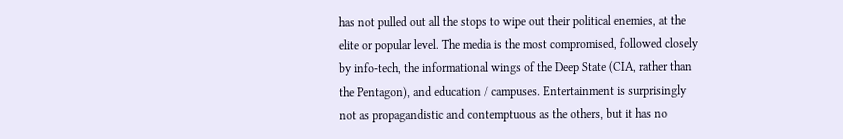has not pulled out all the stops to wipe out their political enemies, at the elite or popular level. The media is the most compromised, followed closely by info-tech, the informational wings of the Deep State (CIA, rather than the Pentagon), and education / campuses. Entertainment is surprisingly not as propagandistic and contemptuous as the others, but it has no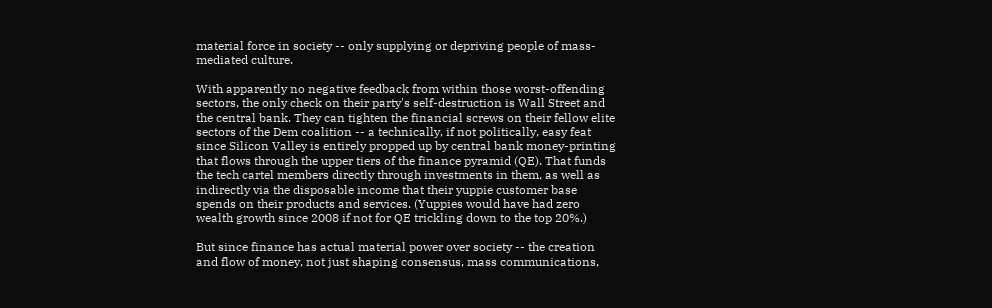material force in society -- only supplying or depriving people of mass-mediated culture.

With apparently no negative feedback from within those worst-offending sectors, the only check on their party's self-destruction is Wall Street and the central bank. They can tighten the financial screws on their fellow elite sectors of the Dem coalition -- a technically, if not politically, easy feat since Silicon Valley is entirely propped up by central bank money-printing that flows through the upper tiers of the finance pyramid (QE). That funds the tech cartel members directly through investments in them, as well as indirectly via the disposable income that their yuppie customer base spends on their products and services. (Yuppies would have had zero wealth growth since 2008 if not for QE trickling down to the top 20%.)

But since finance has actual material power over society -- the creation and flow of money, not just shaping consensus, mass communications,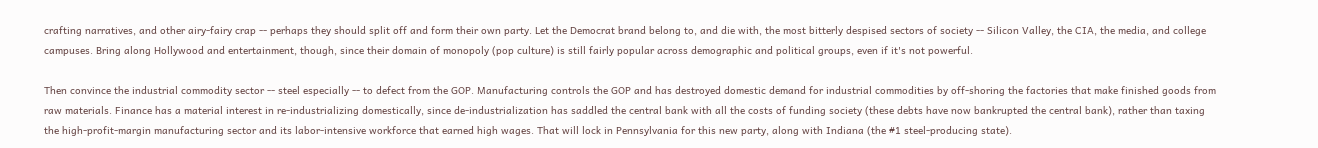crafting narratives, and other airy-fairy crap -- perhaps they should split off and form their own party. Let the Democrat brand belong to, and die with, the most bitterly despised sectors of society -- Silicon Valley, the CIA, the media, and college campuses. Bring along Hollywood and entertainment, though, since their domain of monopoly (pop culture) is still fairly popular across demographic and political groups, even if it's not powerful.

Then convince the industrial commodity sector -- steel especially -- to defect from the GOP. Manufacturing controls the GOP and has destroyed domestic demand for industrial commodities by off-shoring the factories that make finished goods from raw materials. Finance has a material interest in re-industrializing domestically, since de-industrialization has saddled the central bank with all the costs of funding society (these debts have now bankrupted the central bank), rather than taxing the high-profit-margin manufacturing sector and its labor-intensive workforce that earned high wages. That will lock in Pennsylvania for this new party, along with Indiana (the #1 steel-producing state).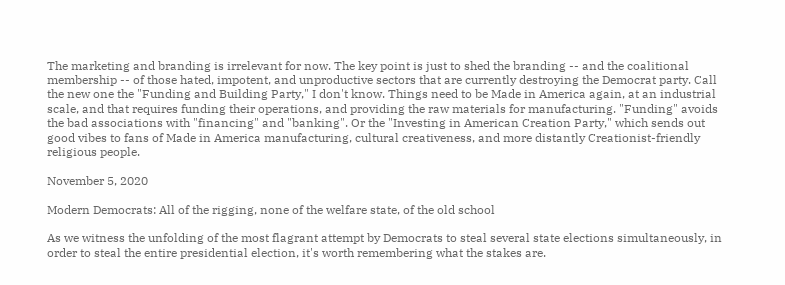The marketing and branding is irrelevant for now. The key point is just to shed the branding -- and the coalitional membership -- of those hated, impotent, and unproductive sectors that are currently destroying the Democrat party. Call the new one the "Funding and Building Party," I don't know. Things need to be Made in America again, at an industrial scale, and that requires funding their operations, and providing the raw materials for manufacturing. "Funding" avoids the bad associations with "financing" and "banking". Or the "Investing in American Creation Party," which sends out good vibes to fans of Made in America manufacturing, cultural creativeness, and more distantly Creationist-friendly religious people.

November 5, 2020

Modern Democrats: All of the rigging, none of the welfare state, of the old school

As we witness the unfolding of the most flagrant attempt by Democrats to steal several state elections simultaneously, in order to steal the entire presidential election, it's worth remembering what the stakes are.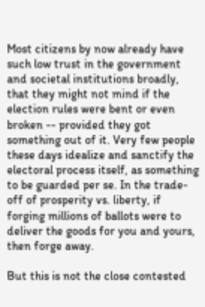Most citizens by now already have such low trust in the government and societal institutions broadly, that they might not mind if the election rules were bent or even broken -- provided they got something out of it. Very few people these days idealize and sanctify the electoral process itself, as something to be guarded per se. In the trade-off of prosperity vs. liberty, if forging millions of ballots were to deliver the goods for you and yours, then forge away.

But this is not the close contested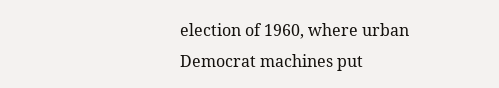election of 1960, where urban Democrat machines put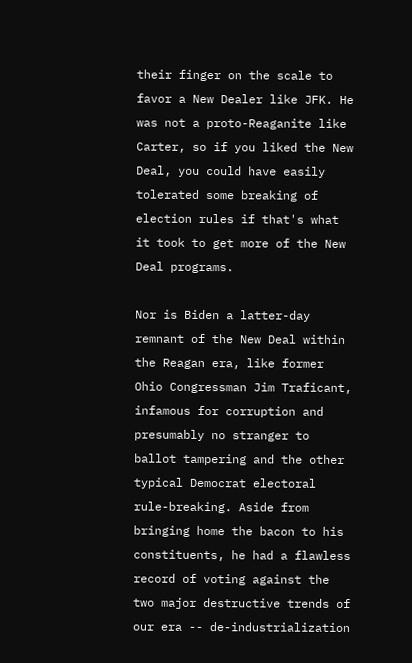their finger on the scale to favor a New Dealer like JFK. He was not a proto-Reaganite like Carter, so if you liked the New Deal, you could have easily tolerated some breaking of election rules if that's what it took to get more of the New Deal programs.

Nor is Biden a latter-day remnant of the New Deal within the Reagan era, like former Ohio Congressman Jim Traficant, infamous for corruption and presumably no stranger to ballot tampering and the other typical Democrat electoral rule-breaking. Aside from bringing home the bacon to his constituents, he had a flawless record of voting against the two major destructive trends of our era -- de-industrialization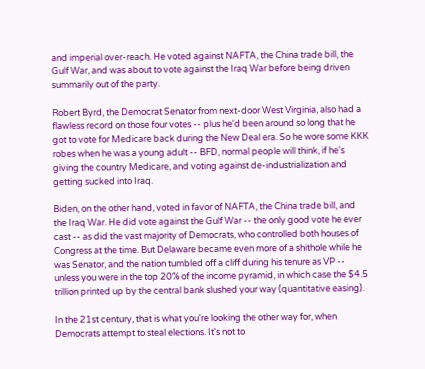and imperial over-reach. He voted against NAFTA, the China trade bill, the Gulf War, and was about to vote against the Iraq War before being driven summarily out of the party.

Robert Byrd, the Democrat Senator from next-door West Virginia, also had a flawless record on those four votes -- plus he'd been around so long that he got to vote for Medicare back during the New Deal era. So he wore some KKK robes when he was a young adult -- BFD, normal people will think, if he's giving the country Medicare, and voting against de-industrialization and getting sucked into Iraq.

Biden, on the other hand, voted in favor of NAFTA, the China trade bill, and the Iraq War. He did vote against the Gulf War -- the only good vote he ever cast -- as did the vast majority of Democrats, who controlled both houses of Congress at the time. But Delaware became even more of a shithole while he was Senator, and the nation tumbled off a cliff during his tenure as VP -- unless you were in the top 20% of the income pyramid, in which case the $4.5 trillion printed up by the central bank slushed your way (quantitative easing).

In the 21st century, that is what you're looking the other way for, when Democrats attempt to steal elections. It's not to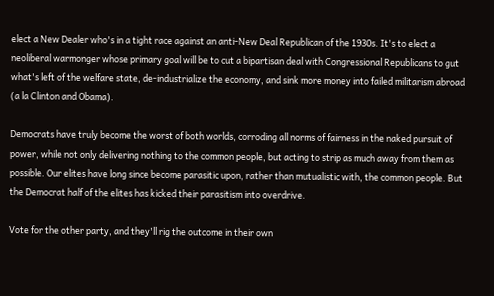elect a New Dealer who's in a tight race against an anti-New Deal Republican of the 1930s. It's to elect a neoliberal warmonger whose primary goal will be to cut a bipartisan deal with Congressional Republicans to gut what's left of the welfare state, de-industrialize the economy, and sink more money into failed militarism abroad (a la Clinton and Obama).

Democrats have truly become the worst of both worlds, corroding all norms of fairness in the naked pursuit of power, while not only delivering nothing to the common people, but acting to strip as much away from them as possible. Our elites have long since become parasitic upon, rather than mutualistic with, the common people. But the Democrat half of the elites has kicked their parasitism into overdrive.

Vote for the other party, and they'll rig the outcome in their own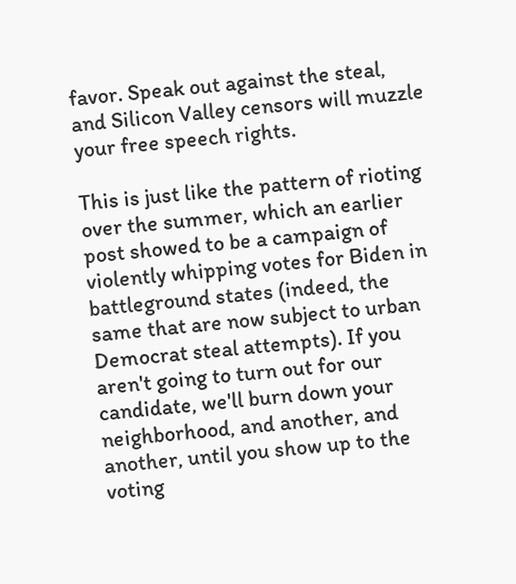favor. Speak out against the steal, and Silicon Valley censors will muzzle your free speech rights.

This is just like the pattern of rioting over the summer, which an earlier post showed to be a campaign of violently whipping votes for Biden in battleground states (indeed, the same that are now subject to urban Democrat steal attempts). If you aren't going to turn out for our candidate, we'll burn down your neighborhood, and another, and another, until you show up to the voting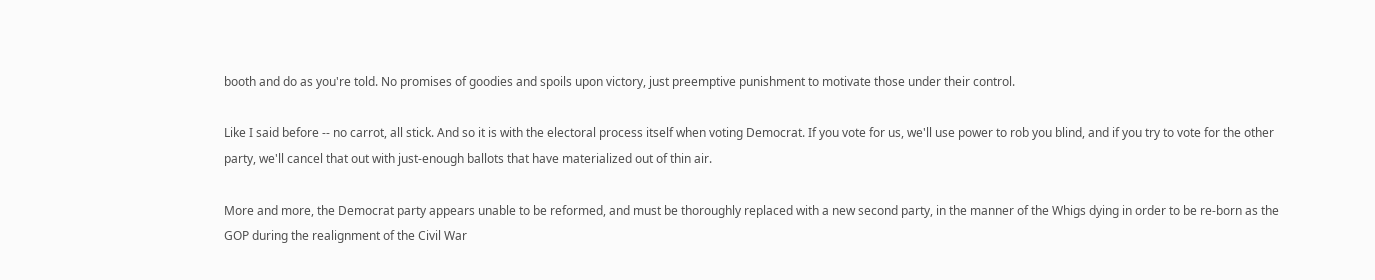booth and do as you're told. No promises of goodies and spoils upon victory, just preemptive punishment to motivate those under their control.

Like I said before -- no carrot, all stick. And so it is with the electoral process itself when voting Democrat. If you vote for us, we'll use power to rob you blind, and if you try to vote for the other party, we'll cancel that out with just-enough ballots that have materialized out of thin air.

More and more, the Democrat party appears unable to be reformed, and must be thoroughly replaced with a new second party, in the manner of the Whigs dying in order to be re-born as the GOP during the realignment of the Civil War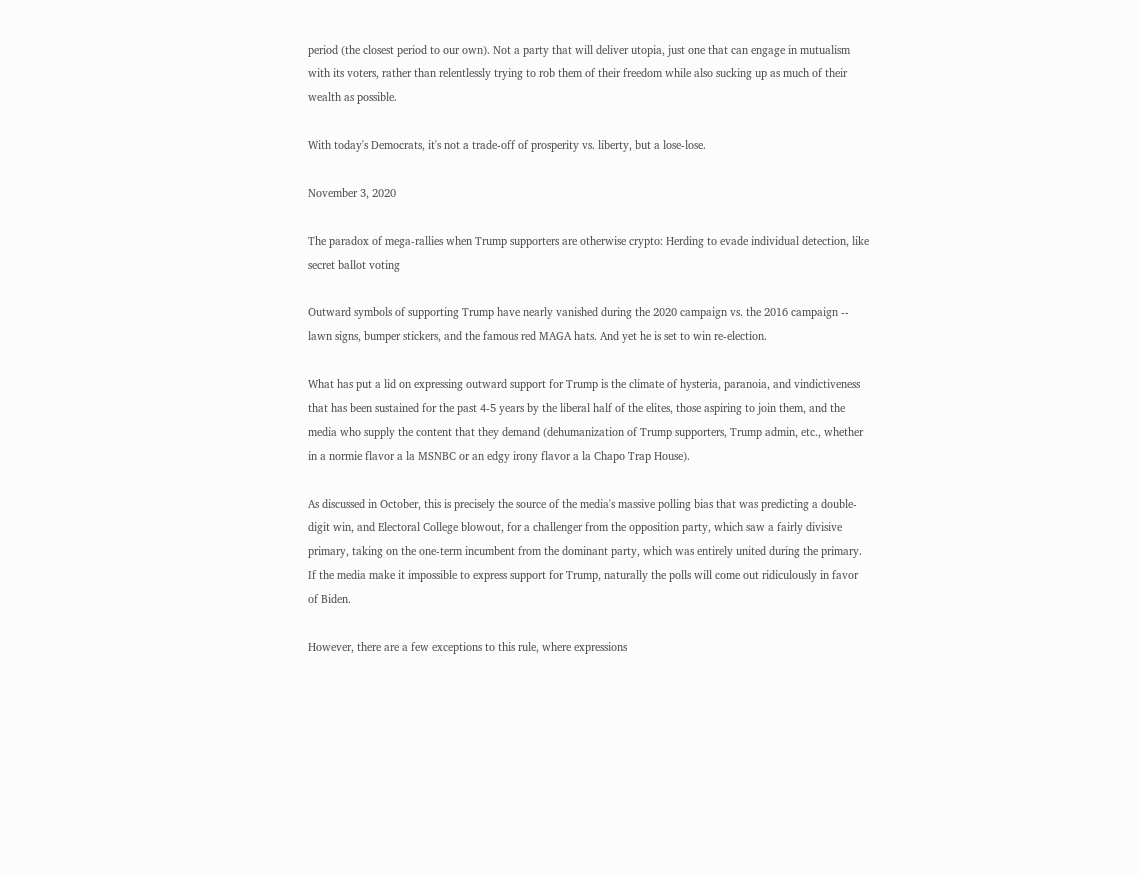period (the closest period to our own). Not a party that will deliver utopia, just one that can engage in mutualism with its voters, rather than relentlessly trying to rob them of their freedom while also sucking up as much of their wealth as possible.

With today's Democrats, it's not a trade-off of prosperity vs. liberty, but a lose-lose.

November 3, 2020

The paradox of mega-rallies when Trump supporters are otherwise crypto: Herding to evade individual detection, like secret ballot voting

Outward symbols of supporting Trump have nearly vanished during the 2020 campaign vs. the 2016 campaign -- lawn signs, bumper stickers, and the famous red MAGA hats. And yet he is set to win re-election.

What has put a lid on expressing outward support for Trump is the climate of hysteria, paranoia, and vindictiveness that has been sustained for the past 4-5 years by the liberal half of the elites, those aspiring to join them, and the media who supply the content that they demand (dehumanization of Trump supporters, Trump admin, etc., whether in a normie flavor a la MSNBC or an edgy irony flavor a la Chapo Trap House).

As discussed in October, this is precisely the source of the media's massive polling bias that was predicting a double-digit win, and Electoral College blowout, for a challenger from the opposition party, which saw a fairly divisive primary, taking on the one-term incumbent from the dominant party, which was entirely united during the primary. If the media make it impossible to express support for Trump, naturally the polls will come out ridiculously in favor of Biden.

However, there are a few exceptions to this rule, where expressions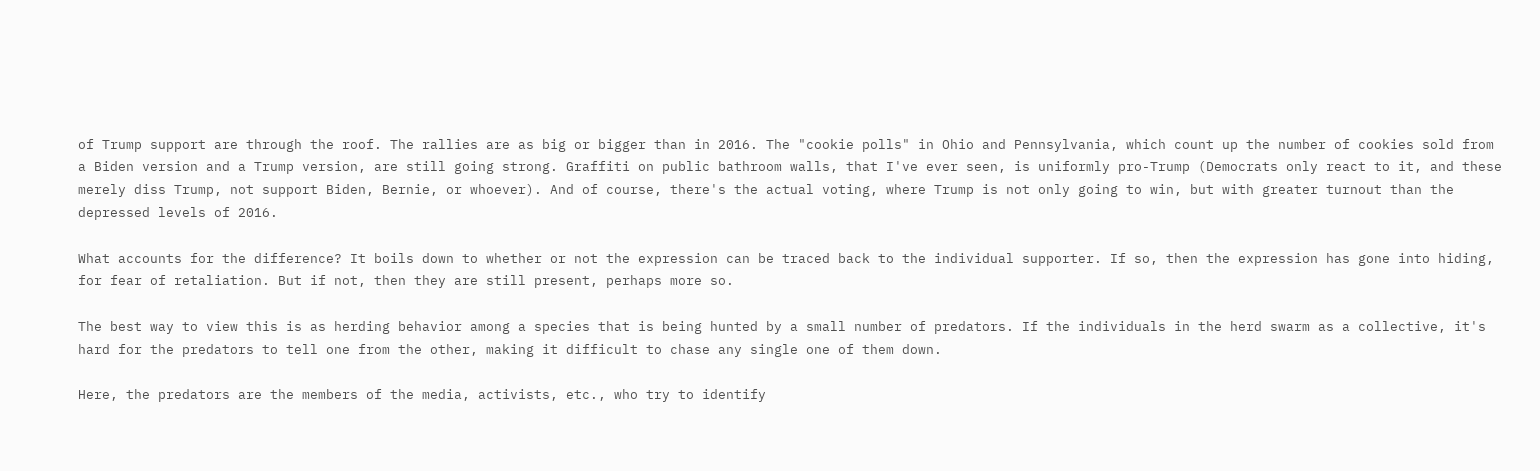of Trump support are through the roof. The rallies are as big or bigger than in 2016. The "cookie polls" in Ohio and Pennsylvania, which count up the number of cookies sold from a Biden version and a Trump version, are still going strong. Graffiti on public bathroom walls, that I've ever seen, is uniformly pro-Trump (Democrats only react to it, and these merely diss Trump, not support Biden, Bernie, or whoever). And of course, there's the actual voting, where Trump is not only going to win, but with greater turnout than the depressed levels of 2016.

What accounts for the difference? It boils down to whether or not the expression can be traced back to the individual supporter. If so, then the expression has gone into hiding, for fear of retaliation. But if not, then they are still present, perhaps more so.

The best way to view this is as herding behavior among a species that is being hunted by a small number of predators. If the individuals in the herd swarm as a collective, it's hard for the predators to tell one from the other, making it difficult to chase any single one of them down.

Here, the predators are the members of the media, activists, etc., who try to identify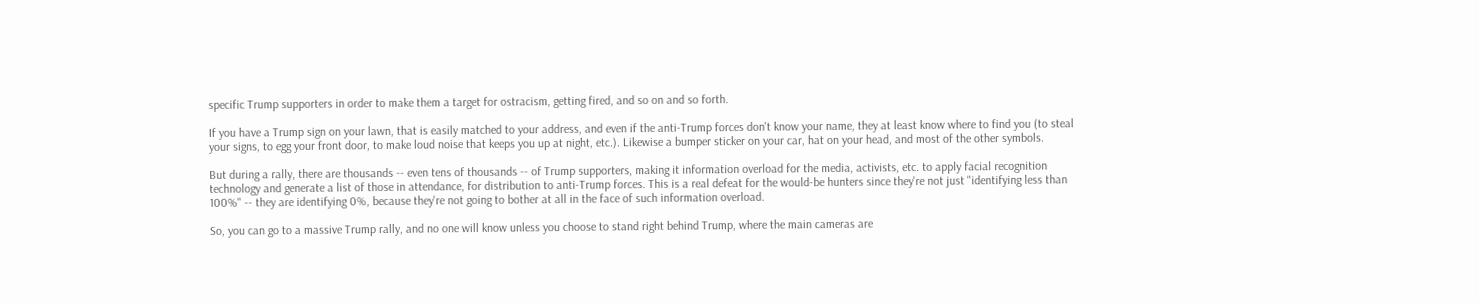specific Trump supporters in order to make them a target for ostracism, getting fired, and so on and so forth.

If you have a Trump sign on your lawn, that is easily matched to your address, and even if the anti-Trump forces don't know your name, they at least know where to find you (to steal your signs, to egg your front door, to make loud noise that keeps you up at night, etc.). Likewise a bumper sticker on your car, hat on your head, and most of the other symbols.

But during a rally, there are thousands -- even tens of thousands -- of Trump supporters, making it information overload for the media, activists, etc. to apply facial recognition technology and generate a list of those in attendance, for distribution to anti-Trump forces. This is a real defeat for the would-be hunters since they're not just "identifying less than 100%" -- they are identifying 0%, because they're not going to bother at all in the face of such information overload.

So, you can go to a massive Trump rally, and no one will know unless you choose to stand right behind Trump, where the main cameras are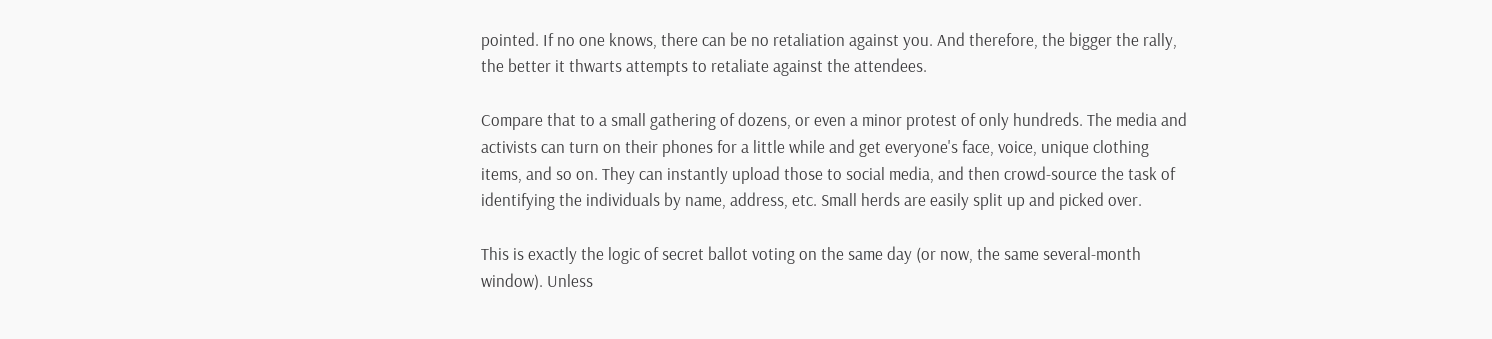pointed. If no one knows, there can be no retaliation against you. And therefore, the bigger the rally, the better it thwarts attempts to retaliate against the attendees.

Compare that to a small gathering of dozens, or even a minor protest of only hundreds. The media and activists can turn on their phones for a little while and get everyone's face, voice, unique clothing items, and so on. They can instantly upload those to social media, and then crowd-source the task of identifying the individuals by name, address, etc. Small herds are easily split up and picked over.

This is exactly the logic of secret ballot voting on the same day (or now, the same several-month window). Unless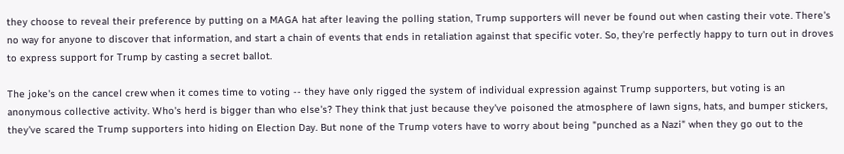they choose to reveal their preference by putting on a MAGA hat after leaving the polling station, Trump supporters will never be found out when casting their vote. There's no way for anyone to discover that information, and start a chain of events that ends in retaliation against that specific voter. So, they're perfectly happy to turn out in droves to express support for Trump by casting a secret ballot.

The joke's on the cancel crew when it comes time to voting -- they have only rigged the system of individual expression against Trump supporters, but voting is an anonymous collective activity. Who's herd is bigger than who else's? They think that just because they've poisoned the atmosphere of lawn signs, hats, and bumper stickers, they've scared the Trump supporters into hiding on Election Day. But none of the Trump voters have to worry about being "punched as a Nazi" when they go out to the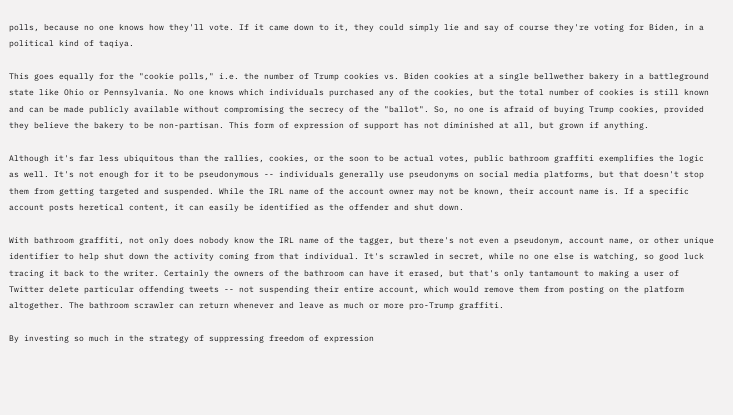polls, because no one knows how they'll vote. If it came down to it, they could simply lie and say of course they're voting for Biden, in a political kind of taqiya.

This goes equally for the "cookie polls," i.e. the number of Trump cookies vs. Biden cookies at a single bellwether bakery in a battleground state like Ohio or Pennsylvania. No one knows which individuals purchased any of the cookies, but the total number of cookies is still known and can be made publicly available without compromising the secrecy of the "ballot". So, no one is afraid of buying Trump cookies, provided they believe the bakery to be non-partisan. This form of expression of support has not diminished at all, but grown if anything.

Although it's far less ubiquitous than the rallies, cookies, or the soon to be actual votes, public bathroom graffiti exemplifies the logic as well. It's not enough for it to be pseudonymous -- individuals generally use pseudonyms on social media platforms, but that doesn't stop them from getting targeted and suspended. While the IRL name of the account owner may not be known, their account name is. If a specific account posts heretical content, it can easily be identified as the offender and shut down.

With bathroom graffiti, not only does nobody know the IRL name of the tagger, but there's not even a pseudonym, account name, or other unique identifier to help shut down the activity coming from that individual. It's scrawled in secret, while no one else is watching, so good luck tracing it back to the writer. Certainly the owners of the bathroom can have it erased, but that's only tantamount to making a user of Twitter delete particular offending tweets -- not suspending their entire account, which would remove them from posting on the platform altogether. The bathroom scrawler can return whenever and leave as much or more pro-Trump graffiti.

By investing so much in the strategy of suppressing freedom of expression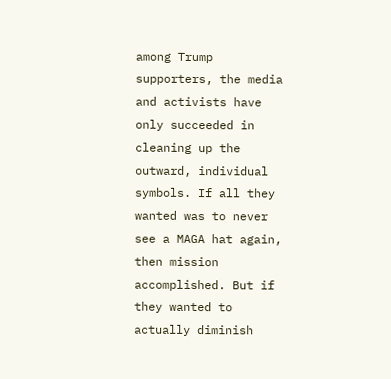among Trump supporters, the media and activists have only succeeded in cleaning up the outward, individual symbols. If all they wanted was to never see a MAGA hat again, then mission accomplished. But if they wanted to actually diminish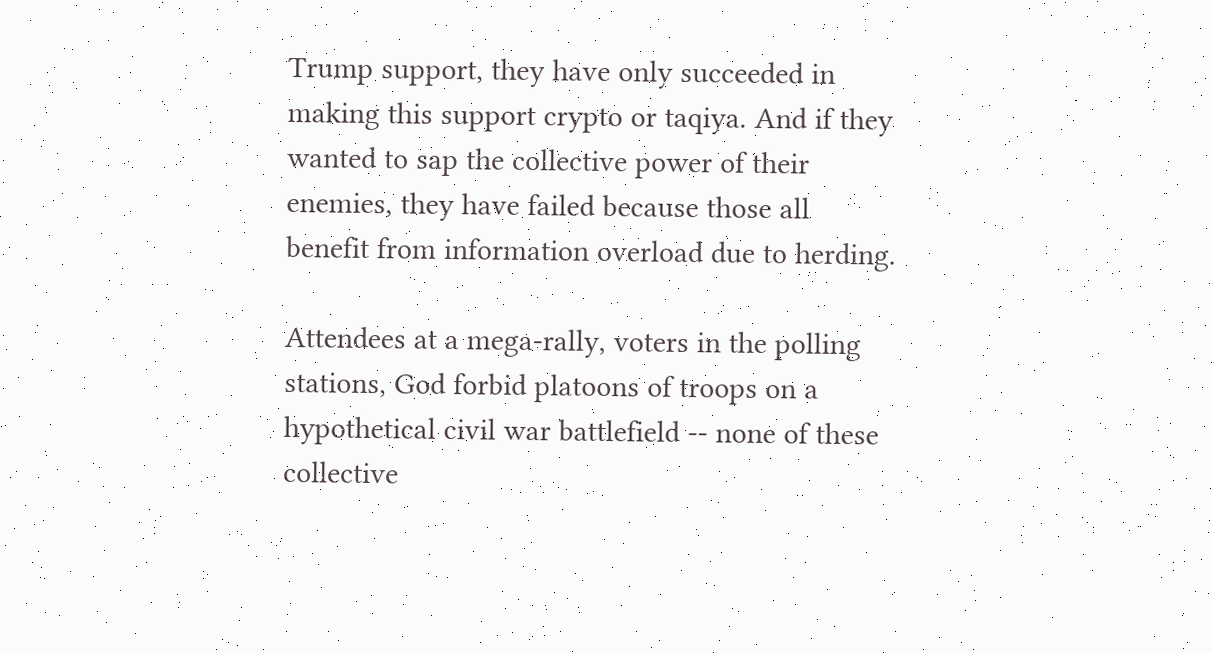Trump support, they have only succeeded in making this support crypto or taqiya. And if they wanted to sap the collective power of their enemies, they have failed because those all benefit from information overload due to herding.

Attendees at a mega-rally, voters in the polling stations, God forbid platoons of troops on a hypothetical civil war battlefield -- none of these collective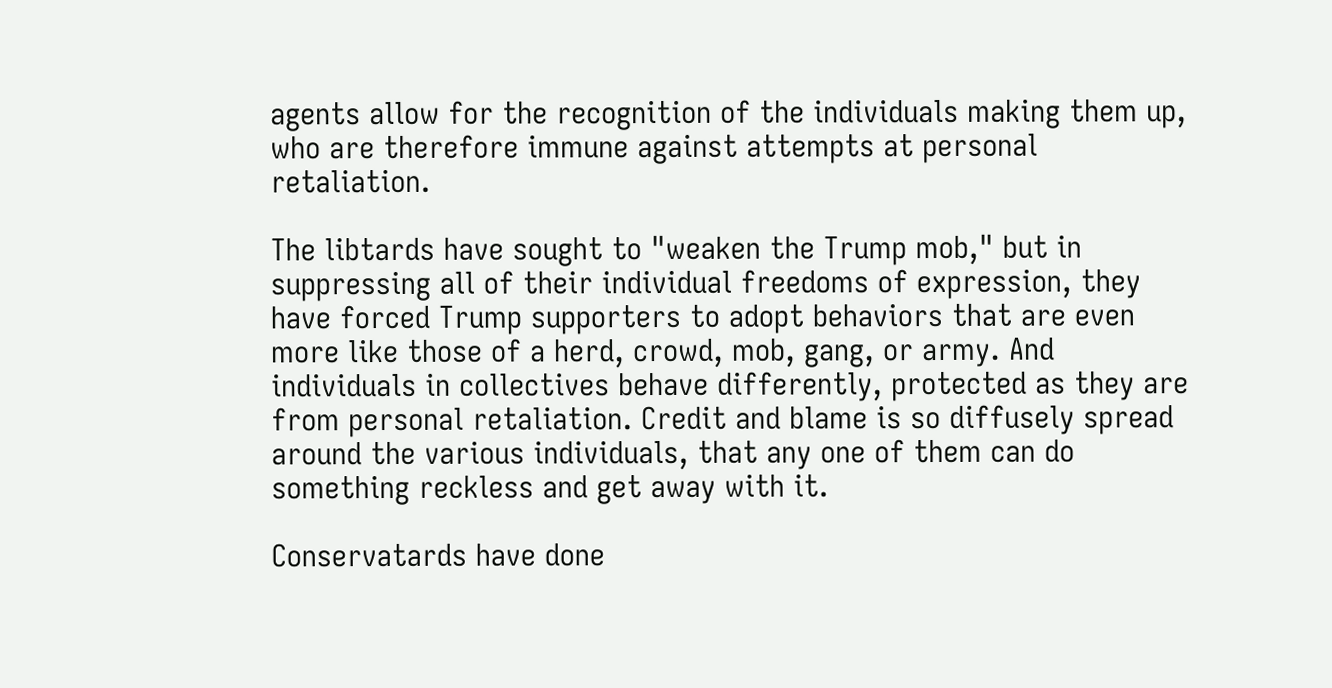agents allow for the recognition of the individuals making them up, who are therefore immune against attempts at personal retaliation.

The libtards have sought to "weaken the Trump mob," but in suppressing all of their individual freedoms of expression, they have forced Trump supporters to adopt behaviors that are even more like those of a herd, crowd, mob, gang, or army. And individuals in collectives behave differently, protected as they are from personal retaliation. Credit and blame is so diffusely spread around the various individuals, that any one of them can do something reckless and get away with it.

Conservatards have done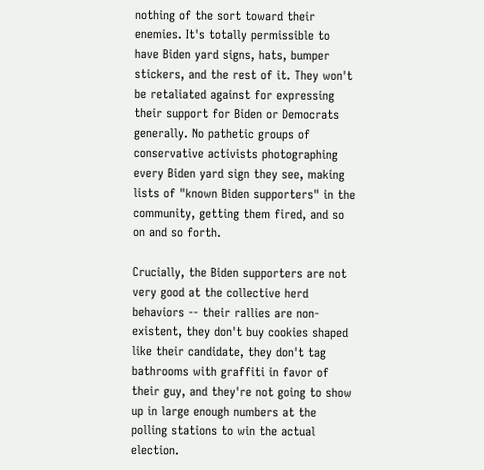nothing of the sort toward their enemies. It's totally permissible to have Biden yard signs, hats, bumper stickers, and the rest of it. They won't be retaliated against for expressing their support for Biden or Democrats generally. No pathetic groups of conservative activists photographing every Biden yard sign they see, making lists of "known Biden supporters" in the community, getting them fired, and so on and so forth.

Crucially, the Biden supporters are not very good at the collective herd behaviors -- their rallies are non-existent, they don't buy cookies shaped like their candidate, they don't tag bathrooms with graffiti in favor of their guy, and they're not going to show up in large enough numbers at the polling stations to win the actual election.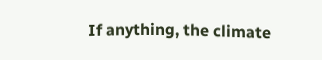If anything, the climate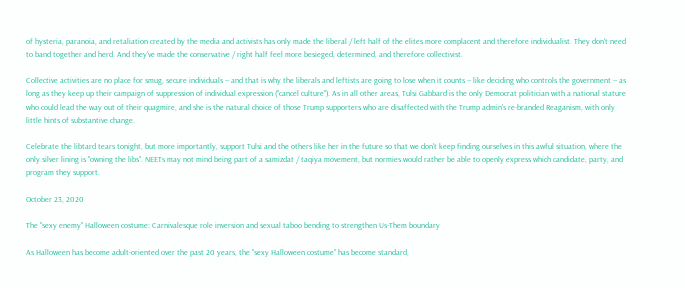of hysteria, paranoia, and retaliation created by the media and activists has only made the liberal / left half of the elites more complacent and therefore individualist. They don't need to band together and herd. And they've made the conservative / right half feel more besieged, determined, and therefore collectivist.

Collective activities are no place for smug, secure individuals -- and that is why the liberals and leftists are going to lose when it counts -- like deciding who controls the government -- as long as they keep up their campaign of suppression of individual expression ("cancel culture"). As in all other areas, Tulsi Gabbard is the only Democrat politician with a national stature who could lead the way out of their quagmire, and she is the natural choice of those Trump supporters who are disaffected with the Trump admin's re-branded Reaganism, with only little hints of substantive change.

Celebrate the libtard tears tonight, but more importantly, support Tulsi and the others like her in the future so that we don't keep finding ourselves in this awful situation, where the only silver lining is "owning the libs". NEETs may not mind being part of a samizdat / taqiya movement, but normies would rather be able to openly express which candidate, party, and program they support.

October 23, 2020

The "sexy enemy" Halloween costume: Carnivalesque role inversion and sexual taboo bending to strengthen Us-Them boundary

As Halloween has become adult-oriented over the past 20 years, the "sexy Halloween costume" has become standard,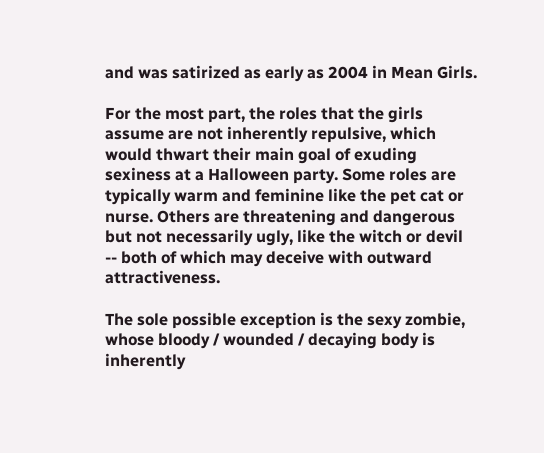and was satirized as early as 2004 in Mean Girls.

For the most part, the roles that the girls assume are not inherently repulsive, which would thwart their main goal of exuding sexiness at a Halloween party. Some roles are typically warm and feminine like the pet cat or nurse. Others are threatening and dangerous but not necessarily ugly, like the witch or devil -- both of which may deceive with outward attractiveness.

The sole possible exception is the sexy zombie, whose bloody / wounded / decaying body is inherently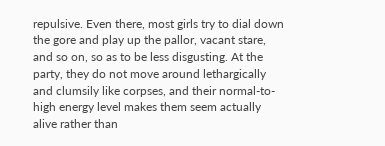repulsive. Even there, most girls try to dial down the gore and play up the pallor, vacant stare, and so on, so as to be less disgusting. At the party, they do not move around lethargically and clumsily like corpses, and their normal-to-high energy level makes them seem actually alive rather than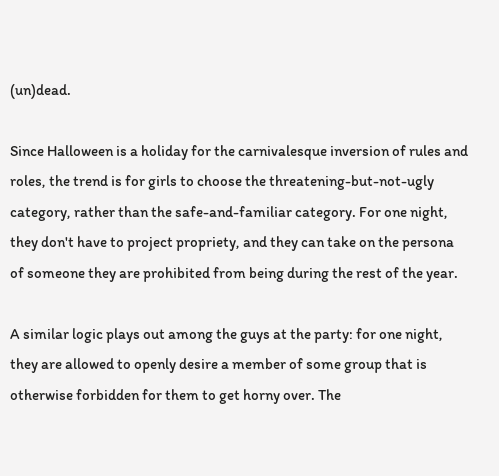(un)dead.

Since Halloween is a holiday for the carnivalesque inversion of rules and roles, the trend is for girls to choose the threatening-but-not-ugly category, rather than the safe-and-familiar category. For one night, they don't have to project propriety, and they can take on the persona of someone they are prohibited from being during the rest of the year.

A similar logic plays out among the guys at the party: for one night, they are allowed to openly desire a member of some group that is otherwise forbidden for them to get horny over. The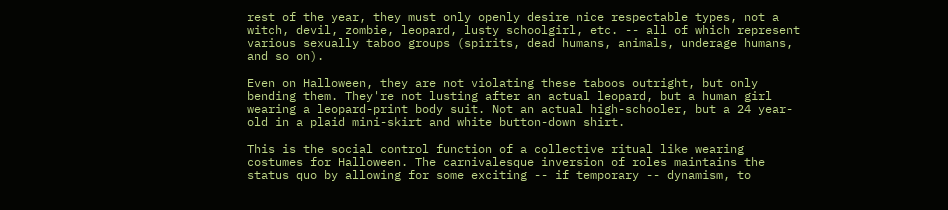rest of the year, they must only openly desire nice respectable types, not a witch, devil, zombie, leopard, lusty schoolgirl, etc. -- all of which represent various sexually taboo groups (spirits, dead humans, animals, underage humans, and so on).

Even on Halloween, they are not violating these taboos outright, but only bending them. They're not lusting after an actual leopard, but a human girl wearing a leopard-print body suit. Not an actual high-schooler, but a 24 year-old in a plaid mini-skirt and white button-down shirt.

This is the social control function of a collective ritual like wearing costumes for Halloween. The carnivalesque inversion of roles maintains the status quo by allowing for some exciting -- if temporary -- dynamism, to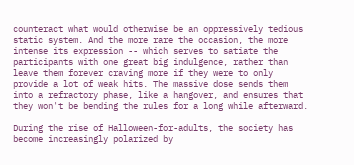counteract what would otherwise be an oppressively tedious static system. And the more rare the occasion, the more intense its expression -- which serves to satiate the participants with one great big indulgence, rather than leave them forever craving more if they were to only provide a lot of weak hits. The massive dose sends them into a refractory phase, like a hangover, and ensures that they won't be bending the rules for a long while afterward.

During the rise of Halloween-for-adults, the society has become increasingly polarized by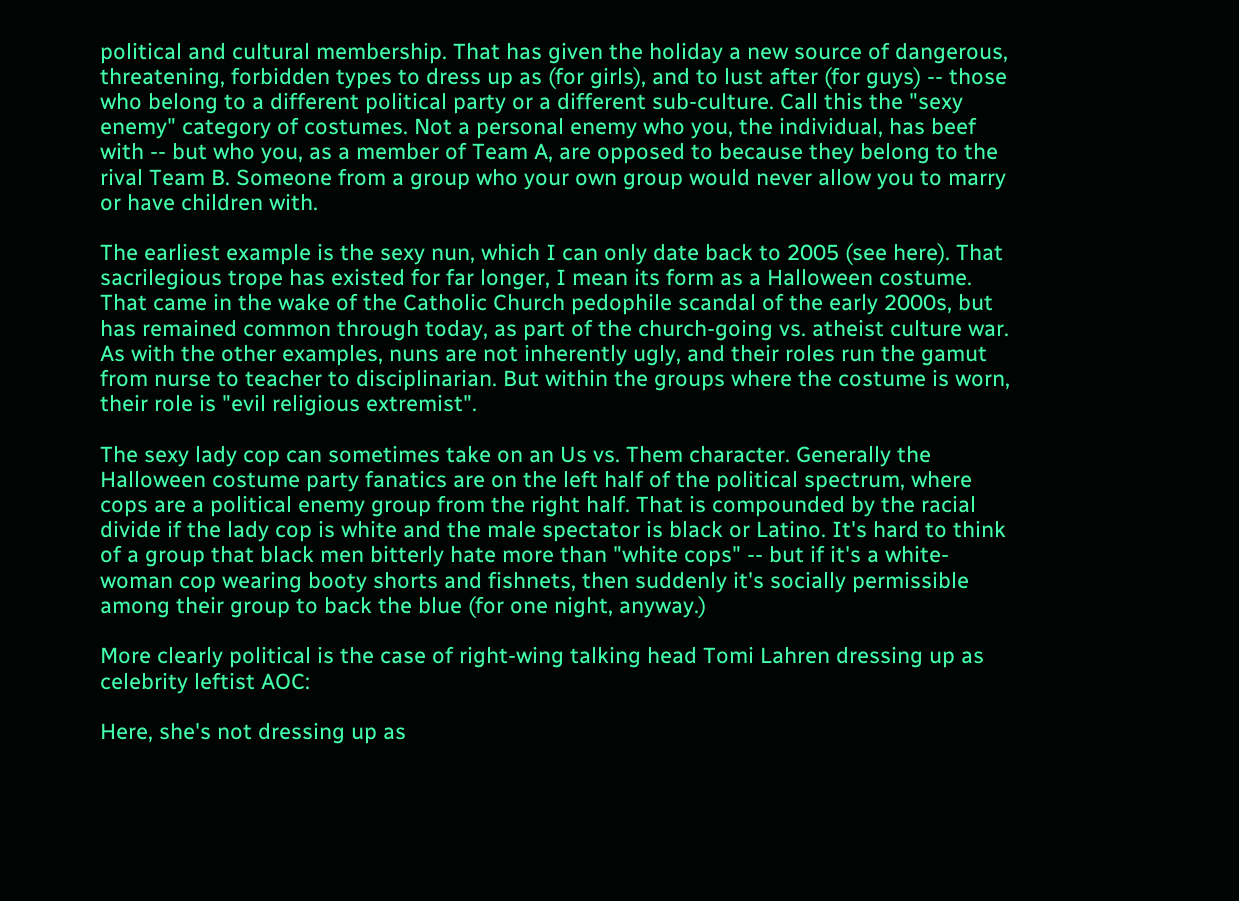political and cultural membership. That has given the holiday a new source of dangerous, threatening, forbidden types to dress up as (for girls), and to lust after (for guys) -- those who belong to a different political party or a different sub-culture. Call this the "sexy enemy" category of costumes. Not a personal enemy who you, the individual, has beef with -- but who you, as a member of Team A, are opposed to because they belong to the rival Team B. Someone from a group who your own group would never allow you to marry or have children with.

The earliest example is the sexy nun, which I can only date back to 2005 (see here). That sacrilegious trope has existed for far longer, I mean its form as a Halloween costume. That came in the wake of the Catholic Church pedophile scandal of the early 2000s, but has remained common through today, as part of the church-going vs. atheist culture war. As with the other examples, nuns are not inherently ugly, and their roles run the gamut from nurse to teacher to disciplinarian. But within the groups where the costume is worn, their role is "evil religious extremist".

The sexy lady cop can sometimes take on an Us vs. Them character. Generally the Halloween costume party fanatics are on the left half of the political spectrum, where cops are a political enemy group from the right half. That is compounded by the racial divide if the lady cop is white and the male spectator is black or Latino. It's hard to think of a group that black men bitterly hate more than "white cops" -- but if it's a white-woman cop wearing booty shorts and fishnets, then suddenly it's socially permissible among their group to back the blue (for one night, anyway.)

More clearly political is the case of right-wing talking head Tomi Lahren dressing up as celebrity leftist AOC:

Here, she's not dressing up as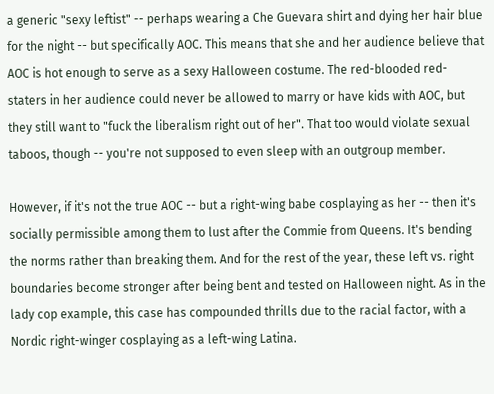a generic "sexy leftist" -- perhaps wearing a Che Guevara shirt and dying her hair blue for the night -- but specifically AOC. This means that she and her audience believe that AOC is hot enough to serve as a sexy Halloween costume. The red-blooded red-staters in her audience could never be allowed to marry or have kids with AOC, but they still want to "fuck the liberalism right out of her". That too would violate sexual taboos, though -- you're not supposed to even sleep with an outgroup member.

However, if it's not the true AOC -- but a right-wing babe cosplaying as her -- then it's socially permissible among them to lust after the Commie from Queens. It's bending the norms rather than breaking them. And for the rest of the year, these left vs. right boundaries become stronger after being bent and tested on Halloween night. As in the lady cop example, this case has compounded thrills due to the racial factor, with a Nordic right-winger cosplaying as a left-wing Latina.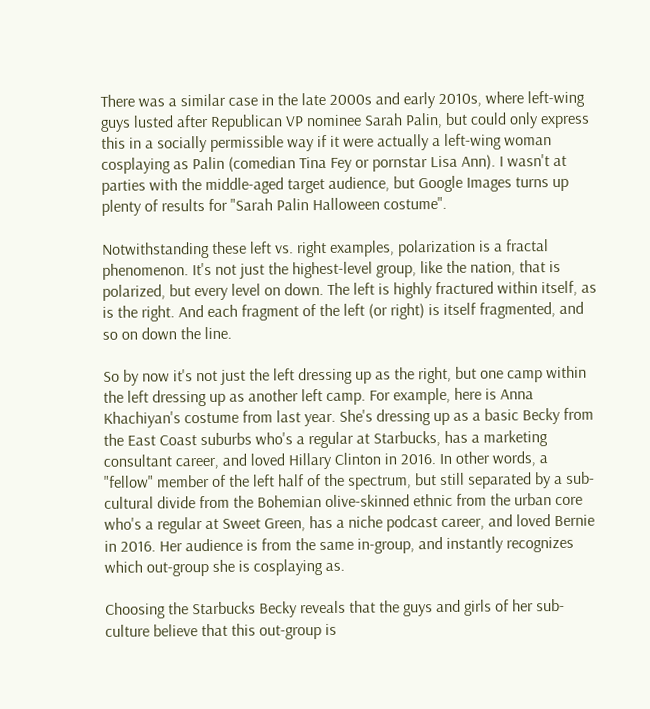There was a similar case in the late 2000s and early 2010s, where left-wing guys lusted after Republican VP nominee Sarah Palin, but could only express this in a socially permissible way if it were actually a left-wing woman cosplaying as Palin (comedian Tina Fey or pornstar Lisa Ann). I wasn't at parties with the middle-aged target audience, but Google Images turns up plenty of results for "Sarah Palin Halloween costume".

Notwithstanding these left vs. right examples, polarization is a fractal phenomenon. It's not just the highest-level group, like the nation, that is polarized, but every level on down. The left is highly fractured within itself, as is the right. And each fragment of the left (or right) is itself fragmented, and so on down the line.

So by now it's not just the left dressing up as the right, but one camp within the left dressing up as another left camp. For example, here is Anna Khachiyan's costume from last year. She's dressing up as a basic Becky from the East Coast suburbs who's a regular at Starbucks, has a marketing consultant career, and loved Hillary Clinton in 2016. In other words, a "fellow" member of the left half of the spectrum, but still separated by a sub-cultural divide from the Bohemian olive-skinned ethnic from the urban core who's a regular at Sweet Green, has a niche podcast career, and loved Bernie in 2016. Her audience is from the same in-group, and instantly recognizes which out-group she is cosplaying as.

Choosing the Starbucks Becky reveals that the guys and girls of her sub-culture believe that this out-group is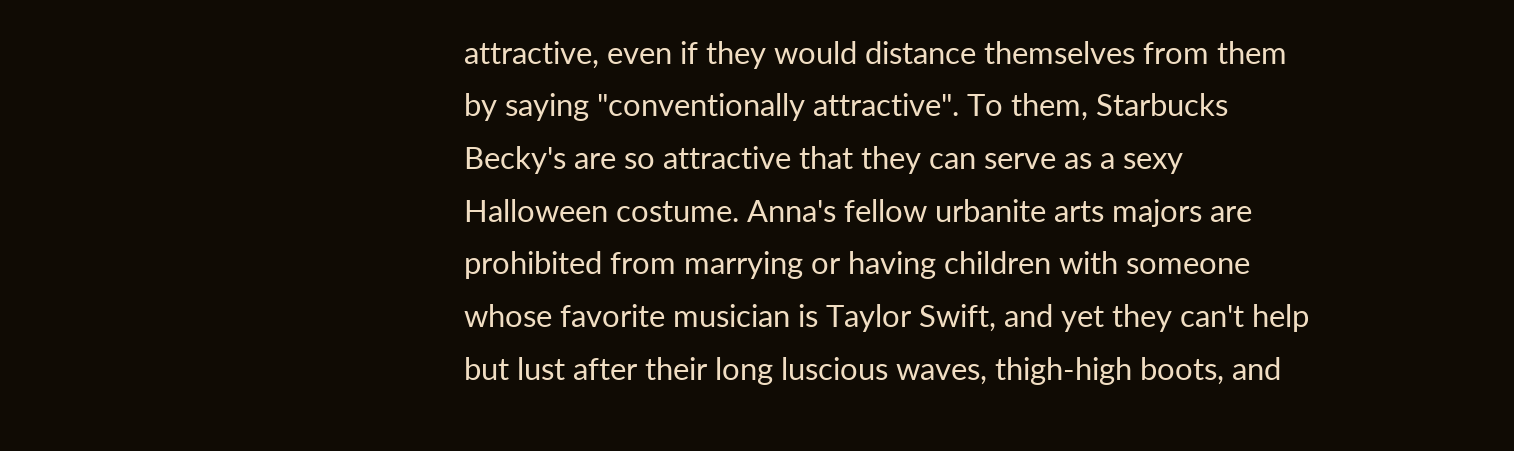attractive, even if they would distance themselves from them by saying "conventionally attractive". To them, Starbucks Becky's are so attractive that they can serve as a sexy Halloween costume. Anna's fellow urbanite arts majors are prohibited from marrying or having children with someone whose favorite musician is Taylor Swift, and yet they can't help but lust after their long luscious waves, thigh-high boots, and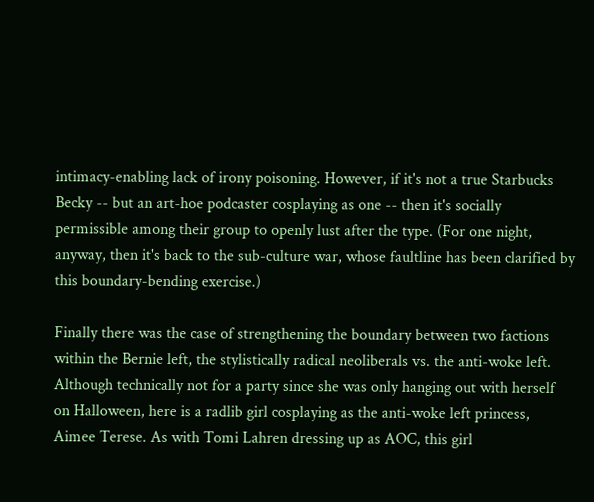intimacy-enabling lack of irony poisoning. However, if it's not a true Starbucks Becky -- but an art-hoe podcaster cosplaying as one -- then it's socially permissible among their group to openly lust after the type. (For one night, anyway, then it's back to the sub-culture war, whose faultline has been clarified by this boundary-bending exercise.)

Finally there was the case of strengthening the boundary between two factions within the Bernie left, the stylistically radical neoliberals vs. the anti-woke left. Although technically not for a party since she was only hanging out with herself on Halloween, here is a radlib girl cosplaying as the anti-woke left princess, Aimee Terese. As with Tomi Lahren dressing up as AOC, this girl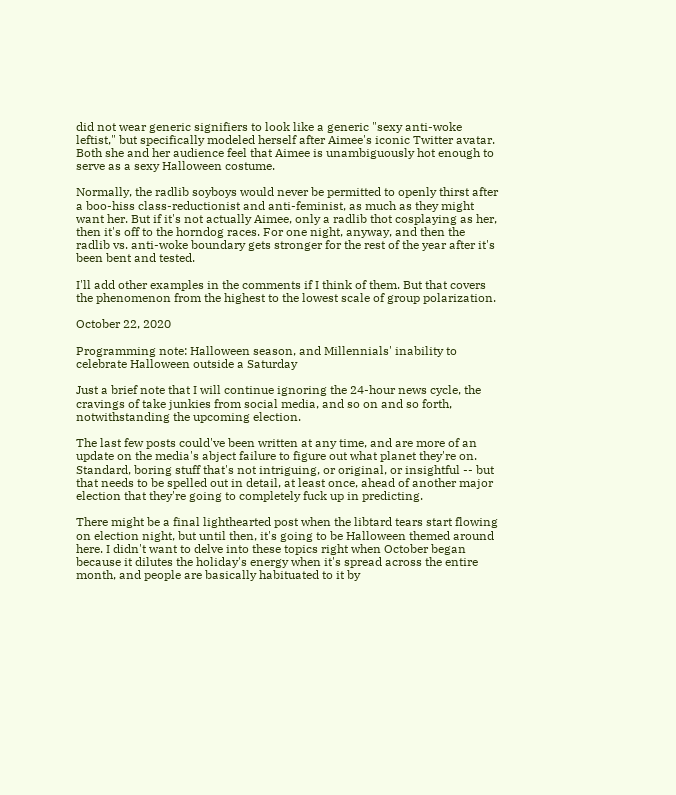did not wear generic signifiers to look like a generic "sexy anti-woke leftist," but specifically modeled herself after Aimee's iconic Twitter avatar. Both she and her audience feel that Aimee is unambiguously hot enough to serve as a sexy Halloween costume.

Normally, the radlib soyboys would never be permitted to openly thirst after a boo-hiss class-reductionist and anti-feminist, as much as they might want her. But if it's not actually Aimee, only a radlib thot cosplaying as her, then it's off to the horndog races. For one night, anyway, and then the radlib vs. anti-woke boundary gets stronger for the rest of the year after it's been bent and tested.

I'll add other examples in the comments if I think of them. But that covers the phenomenon from the highest to the lowest scale of group polarization.

October 22, 2020

Programming note: Halloween season, and Millennials' inability to celebrate Halloween outside a Saturday

Just a brief note that I will continue ignoring the 24-hour news cycle, the cravings of take junkies from social media, and so on and so forth, notwithstanding the upcoming election.

The last few posts could've been written at any time, and are more of an update on the media's abject failure to figure out what planet they're on. Standard, boring stuff that's not intriguing, or original, or insightful -- but that needs to be spelled out in detail, at least once, ahead of another major election that they're going to completely fuck up in predicting.

There might be a final lighthearted post when the libtard tears start flowing on election night, but until then, it's going to be Halloween themed around here. I didn't want to delve into these topics right when October began because it dilutes the holiday's energy when it's spread across the entire month, and people are basically habituated to it by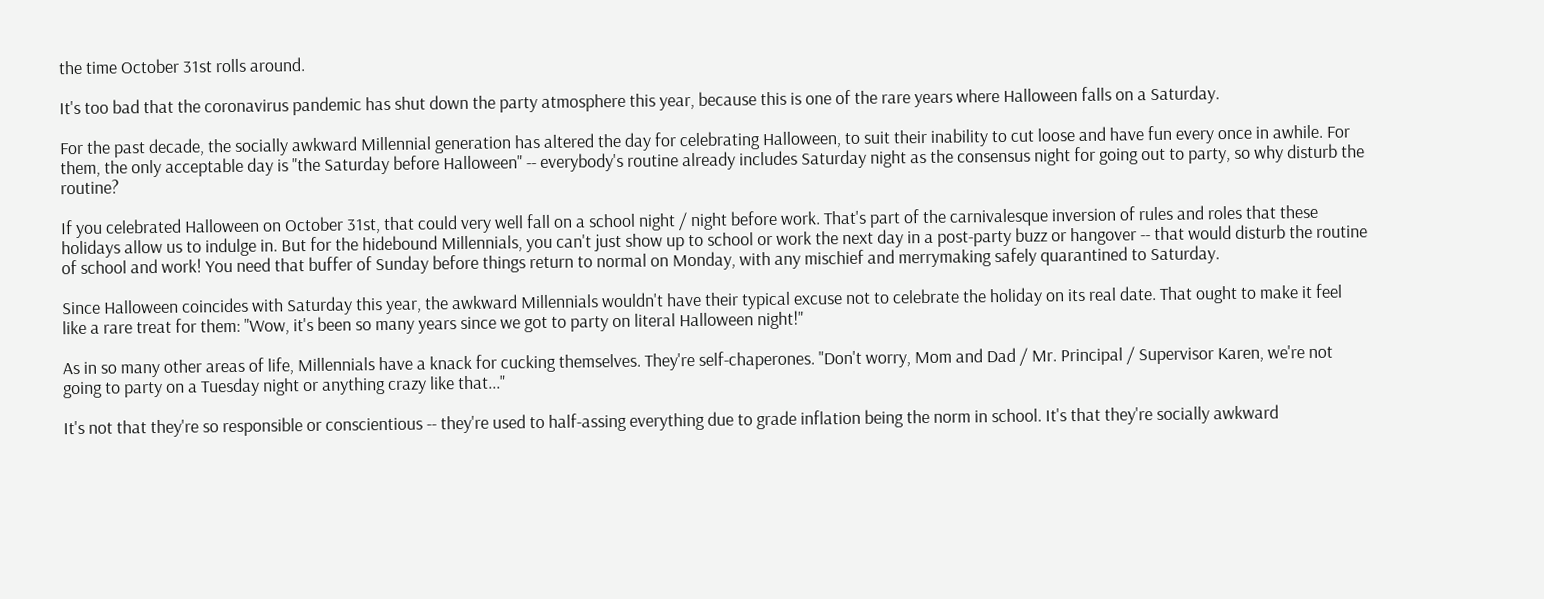the time October 31st rolls around.

It's too bad that the coronavirus pandemic has shut down the party atmosphere this year, because this is one of the rare years where Halloween falls on a Saturday.

For the past decade, the socially awkward Millennial generation has altered the day for celebrating Halloween, to suit their inability to cut loose and have fun every once in awhile. For them, the only acceptable day is "the Saturday before Halloween" -- everybody's routine already includes Saturday night as the consensus night for going out to party, so why disturb the routine?

If you celebrated Halloween on October 31st, that could very well fall on a school night / night before work. That's part of the carnivalesque inversion of rules and roles that these holidays allow us to indulge in. But for the hidebound Millennials, you can't just show up to school or work the next day in a post-party buzz or hangover -- that would disturb the routine of school and work! You need that buffer of Sunday before things return to normal on Monday, with any mischief and merrymaking safely quarantined to Saturday.

Since Halloween coincides with Saturday this year, the awkward Millennials wouldn't have their typical excuse not to celebrate the holiday on its real date. That ought to make it feel like a rare treat for them: "Wow, it's been so many years since we got to party on literal Halloween night!"

As in so many other areas of life, Millennials have a knack for cucking themselves. They're self-chaperones. "Don't worry, Mom and Dad / Mr. Principal / Supervisor Karen, we're not going to party on a Tuesday night or anything crazy like that..."

It's not that they're so responsible or conscientious -- they're used to half-assing everything due to grade inflation being the norm in school. It's that they're socially awkward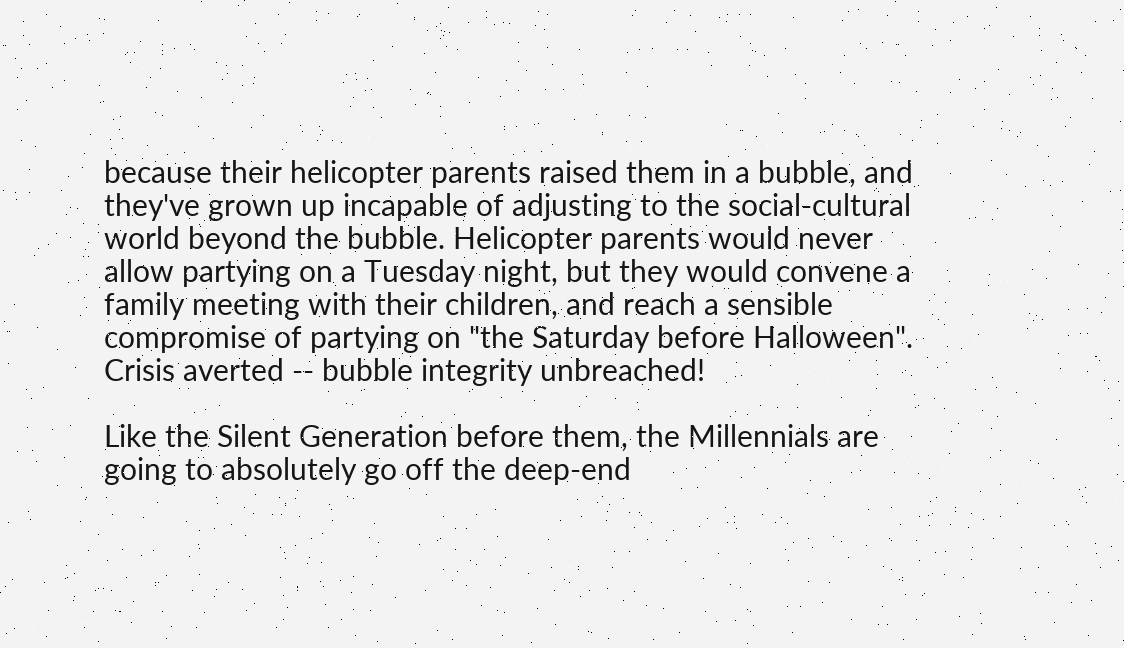because their helicopter parents raised them in a bubble, and they've grown up incapable of adjusting to the social-cultural world beyond the bubble. Helicopter parents would never allow partying on a Tuesday night, but they would convene a family meeting with their children, and reach a sensible compromise of partying on "the Saturday before Halloween". Crisis averted -- bubble integrity unbreached!

Like the Silent Generation before them, the Millennials are going to absolutely go off the deep-end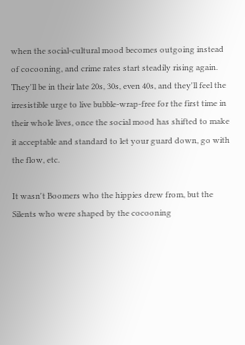when the social-cultural mood becomes outgoing instead of cocooning, and crime rates start steadily rising again. They'll be in their late 20s, 30s, even 40s, and they'll feel the irresistible urge to live bubble-wrap-free for the first time in their whole lives, once the social mood has shifted to make it acceptable and standard to let your guard down, go with the flow, etc.

It wasn't Boomers who the hippies drew from, but the Silents who were shaped by the cocooning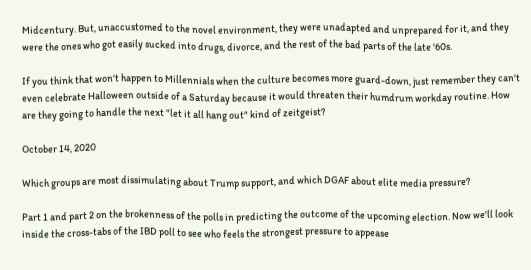Midcentury. But, unaccustomed to the novel environment, they were unadapted and unprepared for it, and they were the ones who got easily sucked into drugs, divorce, and the rest of the bad parts of the late '60s.

If you think that won't happen to Millennials when the culture becomes more guard-down, just remember they can't even celebrate Halloween outside of a Saturday because it would threaten their humdrum workday routine. How are they going to handle the next "let it all hang out" kind of zeitgeist?

October 14, 2020

Which groups are most dissimulating about Trump support, and which DGAF about elite media pressure?

Part 1 and part 2 on the brokenness of the polls in predicting the outcome of the upcoming election. Now we'll look inside the cross-tabs of the IBD poll to see who feels the strongest pressure to appease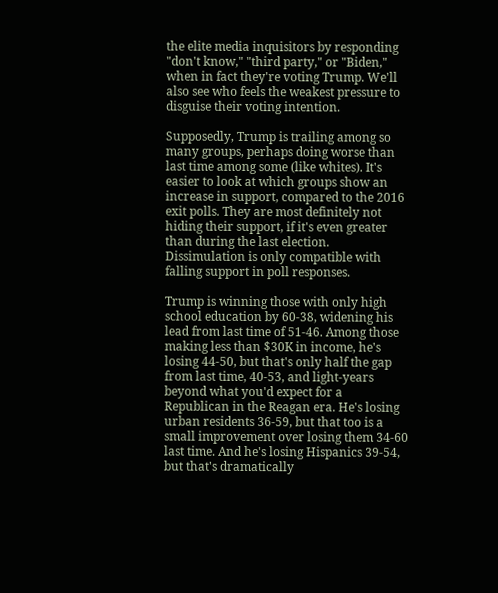the elite media inquisitors by responding "don't know," "third party," or "Biden," when in fact they're voting Trump. We'll also see who feels the weakest pressure to disguise their voting intention.

Supposedly, Trump is trailing among so many groups, perhaps doing worse than last time among some (like whites). It's easier to look at which groups show an increase in support, compared to the 2016 exit polls. They are most definitely not hiding their support, if it's even greater than during the last election. Dissimulation is only compatible with falling support in poll responses.

Trump is winning those with only high school education by 60-38, widening his lead from last time of 51-46. Among those making less than $30K in income, he's losing 44-50, but that's only half the gap from last time, 40-53, and light-years beyond what you'd expect for a Republican in the Reagan era. He's losing urban residents 36-59, but that too is a small improvement over losing them 34-60 last time. And he's losing Hispanics 39-54, but that's dramatically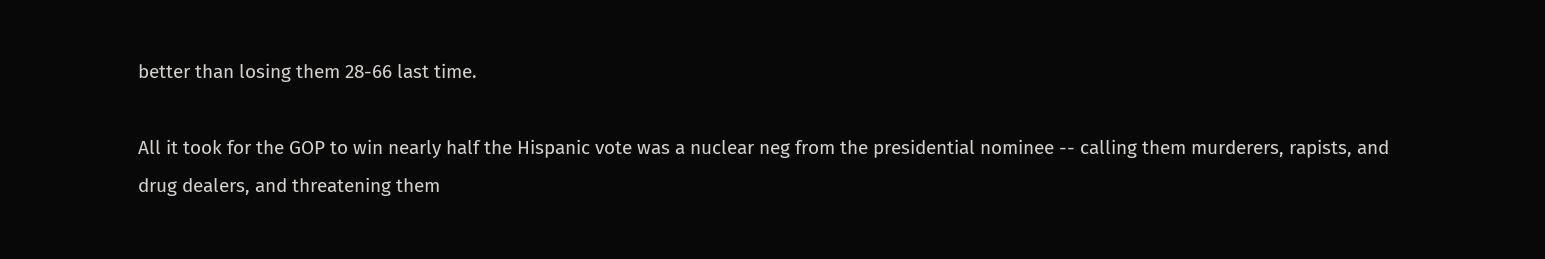better than losing them 28-66 last time.

All it took for the GOP to win nearly half the Hispanic vote was a nuclear neg from the presidential nominee -- calling them murderers, rapists, and drug dealers, and threatening them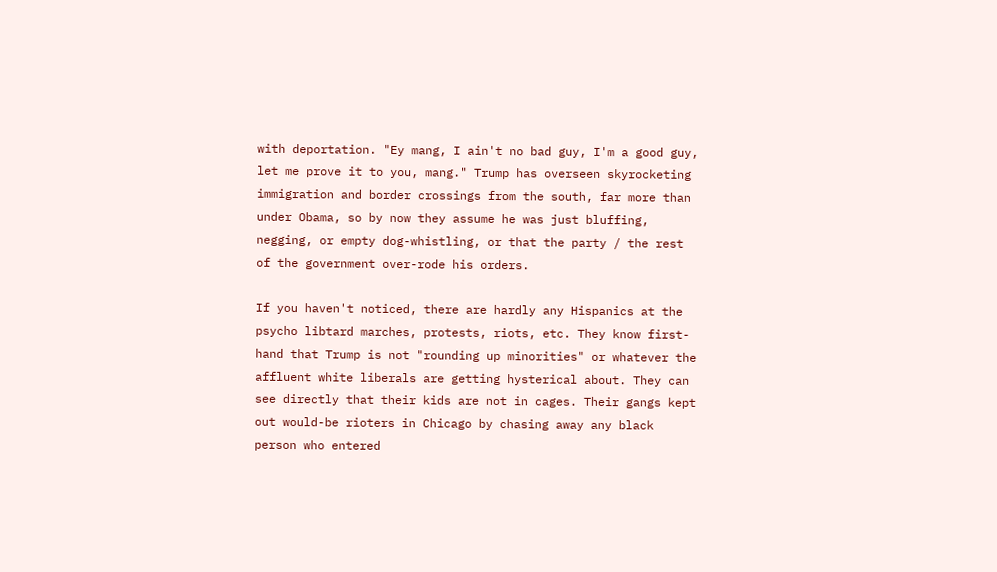with deportation. "Ey mang, I ain't no bad guy, I'm a good guy, let me prove it to you, mang." Trump has overseen skyrocketing immigration and border crossings from the south, far more than under Obama, so by now they assume he was just bluffing, negging, or empty dog-whistling, or that the party / the rest of the government over-rode his orders.

If you haven't noticed, there are hardly any Hispanics at the psycho libtard marches, protests, riots, etc. They know first-hand that Trump is not "rounding up minorities" or whatever the affluent white liberals are getting hysterical about. They can see directly that their kids are not in cages. Their gangs kept out would-be rioters in Chicago by chasing away any black person who entered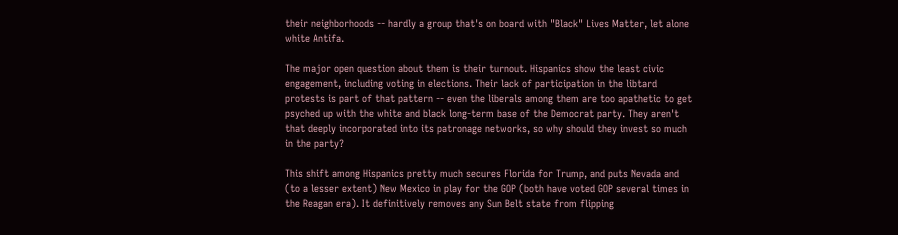their neighborhoods -- hardly a group that's on board with "Black" Lives Matter, let alone white Antifa.

The major open question about them is their turnout. Hispanics show the least civic engagement, including voting in elections. Their lack of participation in the libtard protests is part of that pattern -- even the liberals among them are too apathetic to get psyched up with the white and black long-term base of the Democrat party. They aren't that deeply incorporated into its patronage networks, so why should they invest so much in the party?

This shift among Hispanics pretty much secures Florida for Trump, and puts Nevada and (to a lesser extent) New Mexico in play for the GOP (both have voted GOP several times in the Reagan era). It definitively removes any Sun Belt state from flipping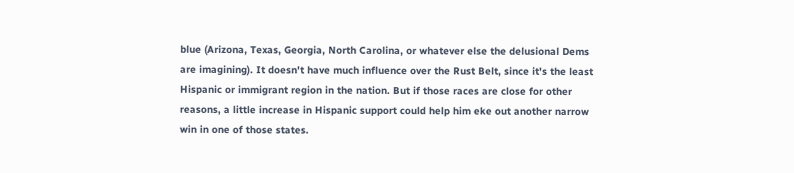blue (Arizona, Texas, Georgia, North Carolina, or whatever else the delusional Dems are imagining). It doesn't have much influence over the Rust Belt, since it's the least Hispanic or immigrant region in the nation. But if those races are close for other reasons, a little increase in Hispanic support could help him eke out another narrow win in one of those states.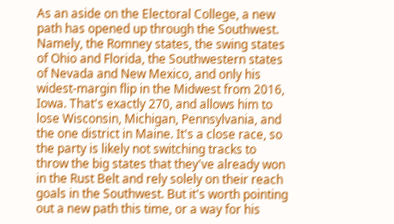As an aside on the Electoral College, a new path has opened up through the Southwest. Namely, the Romney states, the swing states of Ohio and Florida, the Southwestern states of Nevada and New Mexico, and only his widest-margin flip in the Midwest from 2016, Iowa. That's exactly 270, and allows him to lose Wisconsin, Michigan, Pennsylvania, and the one district in Maine. It's a close race, so the party is likely not switching tracks to throw the big states that they've already won in the Rust Belt and rely solely on their reach goals in the Southwest. But it's worth pointing out a new path this time, or a way for his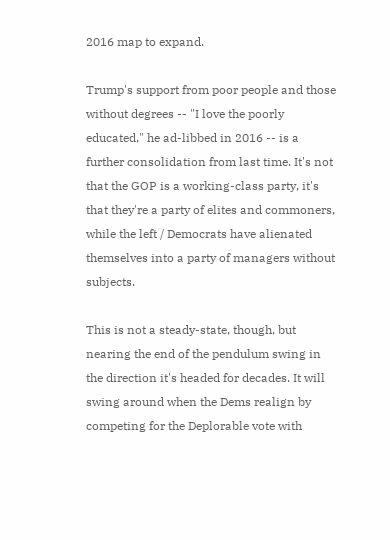2016 map to expand.

Trump's support from poor people and those without degrees -- "I love the poorly educated," he ad-libbed in 2016 -- is a further consolidation from last time. It's not that the GOP is a working-class party, it's that they're a party of elites and commoners, while the left / Democrats have alienated themselves into a party of managers without subjects.

This is not a steady-state, though, but nearing the end of the pendulum swing in the direction it's headed for decades. It will swing around when the Dems realign by competing for the Deplorable vote with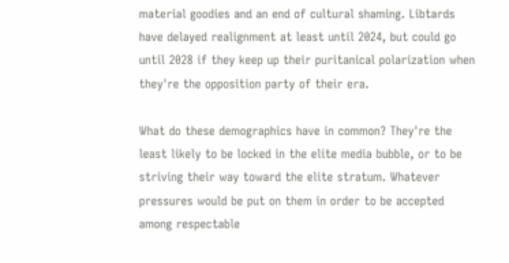material goodies and an end of cultural shaming. Libtards have delayed realignment at least until 2024, but could go until 2028 if they keep up their puritanical polarization when they're the opposition party of their era.

What do these demographics have in common? They're the least likely to be locked in the elite media bubble, or to be striving their way toward the elite stratum. Whatever pressures would be put on them in order to be accepted among respectable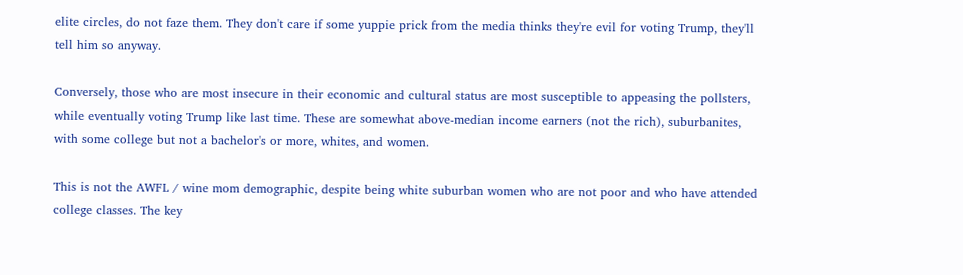elite circles, do not faze them. They don't care if some yuppie prick from the media thinks they're evil for voting Trump, they'll tell him so anyway.

Conversely, those who are most insecure in their economic and cultural status are most susceptible to appeasing the pollsters, while eventually voting Trump like last time. These are somewhat above-median income earners (not the rich), suburbanites, with some college but not a bachelor's or more, whites, and women.

This is not the AWFL / wine mom demographic, despite being white suburban women who are not poor and who have attended college classes. The key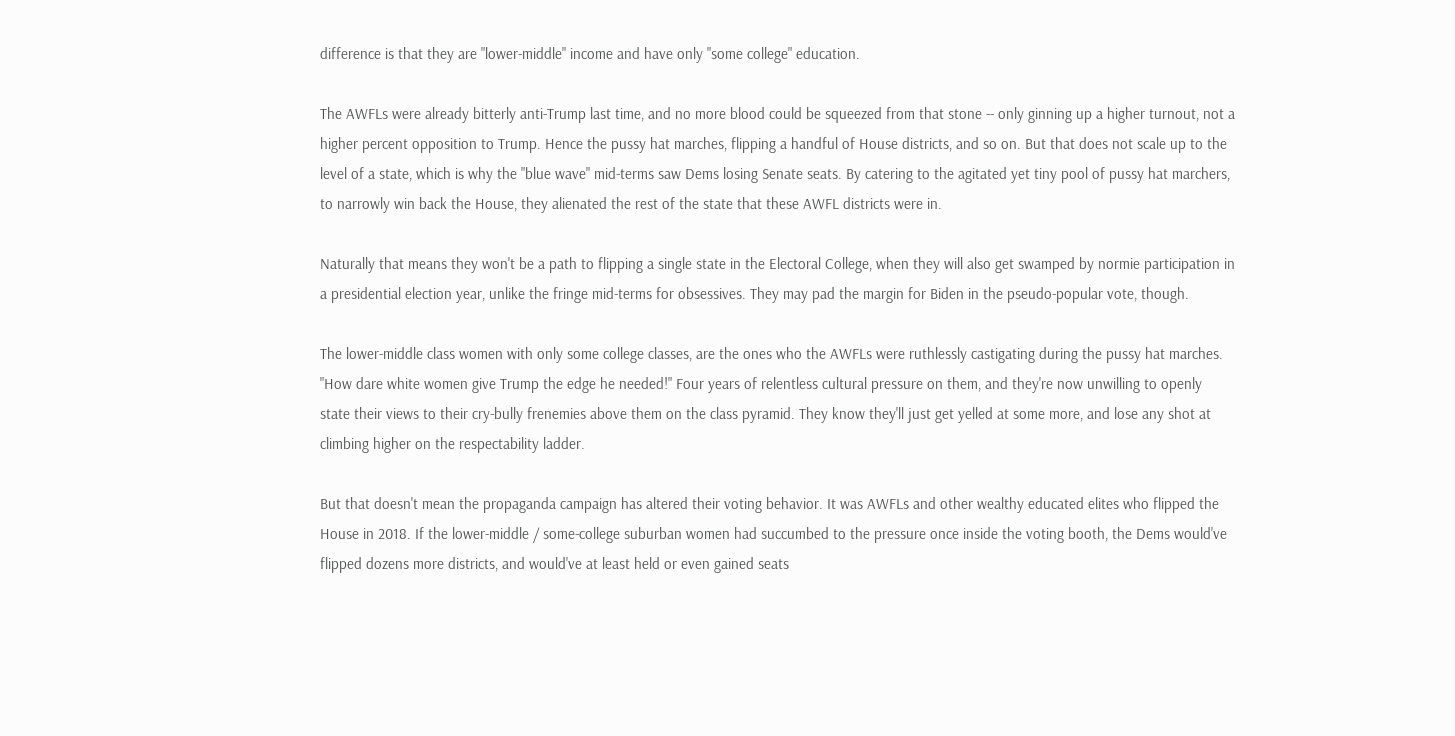difference is that they are "lower-middle" income and have only "some college" education.

The AWFLs were already bitterly anti-Trump last time, and no more blood could be squeezed from that stone -- only ginning up a higher turnout, not a higher percent opposition to Trump. Hence the pussy hat marches, flipping a handful of House districts, and so on. But that does not scale up to the level of a state, which is why the "blue wave" mid-terms saw Dems losing Senate seats. By catering to the agitated yet tiny pool of pussy hat marchers, to narrowly win back the House, they alienated the rest of the state that these AWFL districts were in.

Naturally that means they won't be a path to flipping a single state in the Electoral College, when they will also get swamped by normie participation in a presidential election year, unlike the fringe mid-terms for obsessives. They may pad the margin for Biden in the pseudo-popular vote, though.

The lower-middle class women with only some college classes, are the ones who the AWFLs were ruthlessly castigating during the pussy hat marches. "How dare white women give Trump the edge he needed!" Four years of relentless cultural pressure on them, and they're now unwilling to openly state their views to their cry-bully frenemies above them on the class pyramid. They know they'll just get yelled at some more, and lose any shot at climbing higher on the respectability ladder.

But that doesn't mean the propaganda campaign has altered their voting behavior. It was AWFLs and other wealthy educated elites who flipped the House in 2018. If the lower-middle / some-college suburban women had succumbed to the pressure once inside the voting booth, the Dems would've flipped dozens more districts, and would've at least held or even gained seats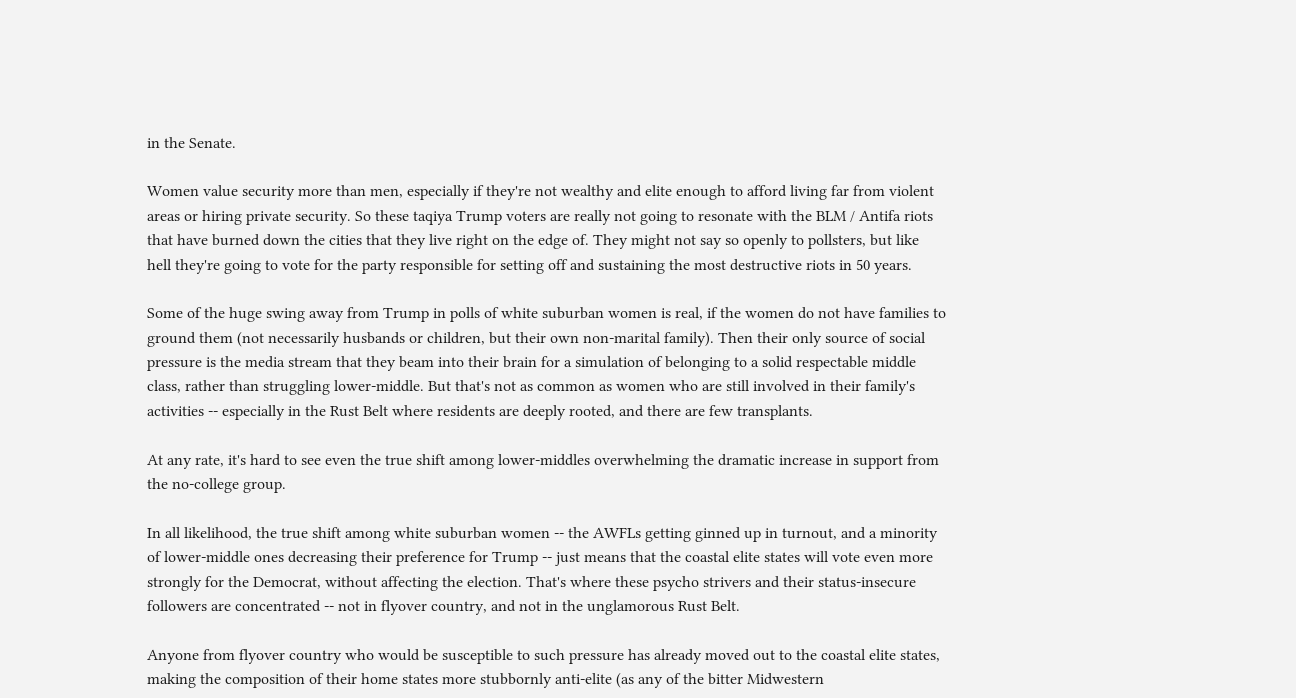in the Senate.

Women value security more than men, especially if they're not wealthy and elite enough to afford living far from violent areas or hiring private security. So these taqiya Trump voters are really not going to resonate with the BLM / Antifa riots that have burned down the cities that they live right on the edge of. They might not say so openly to pollsters, but like hell they're going to vote for the party responsible for setting off and sustaining the most destructive riots in 50 years.

Some of the huge swing away from Trump in polls of white suburban women is real, if the women do not have families to ground them (not necessarily husbands or children, but their own non-marital family). Then their only source of social pressure is the media stream that they beam into their brain for a simulation of belonging to a solid respectable middle class, rather than struggling lower-middle. But that's not as common as women who are still involved in their family's activities -- especially in the Rust Belt where residents are deeply rooted, and there are few transplants.

At any rate, it's hard to see even the true shift among lower-middles overwhelming the dramatic increase in support from the no-college group.

In all likelihood, the true shift among white suburban women -- the AWFLs getting ginned up in turnout, and a minority of lower-middle ones decreasing their preference for Trump -- just means that the coastal elite states will vote even more strongly for the Democrat, without affecting the election. That's where these psycho strivers and their status-insecure followers are concentrated -- not in flyover country, and not in the unglamorous Rust Belt.

Anyone from flyover country who would be susceptible to such pressure has already moved out to the coastal elite states, making the composition of their home states more stubbornly anti-elite (as any of the bitter Midwestern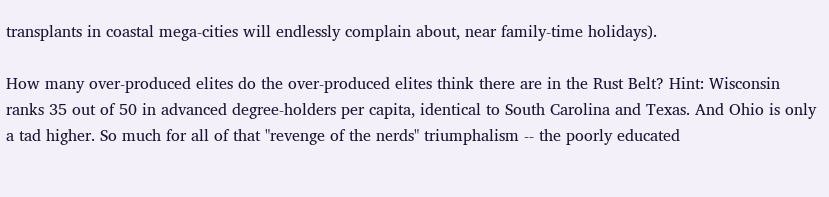transplants in coastal mega-cities will endlessly complain about, near family-time holidays).

How many over-produced elites do the over-produced elites think there are in the Rust Belt? Hint: Wisconsin ranks 35 out of 50 in advanced degree-holders per capita, identical to South Carolina and Texas. And Ohio is only a tad higher. So much for all of that "revenge of the nerds" triumphalism -- the poorly educated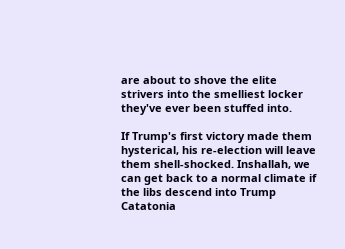are about to shove the elite strivers into the smelliest locker they've ever been stuffed into.

If Trump's first victory made them hysterical, his re-election will leave them shell-shocked. Inshallah, we can get back to a normal climate if the libs descend into Trump Catatonia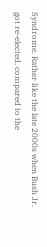Syndrome. Rather like the late 2000s when Bush Jr. got re-elected, compared to the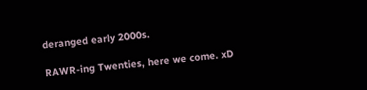deranged early 2000s.

RAWR-ing Twenties, here we come. xD